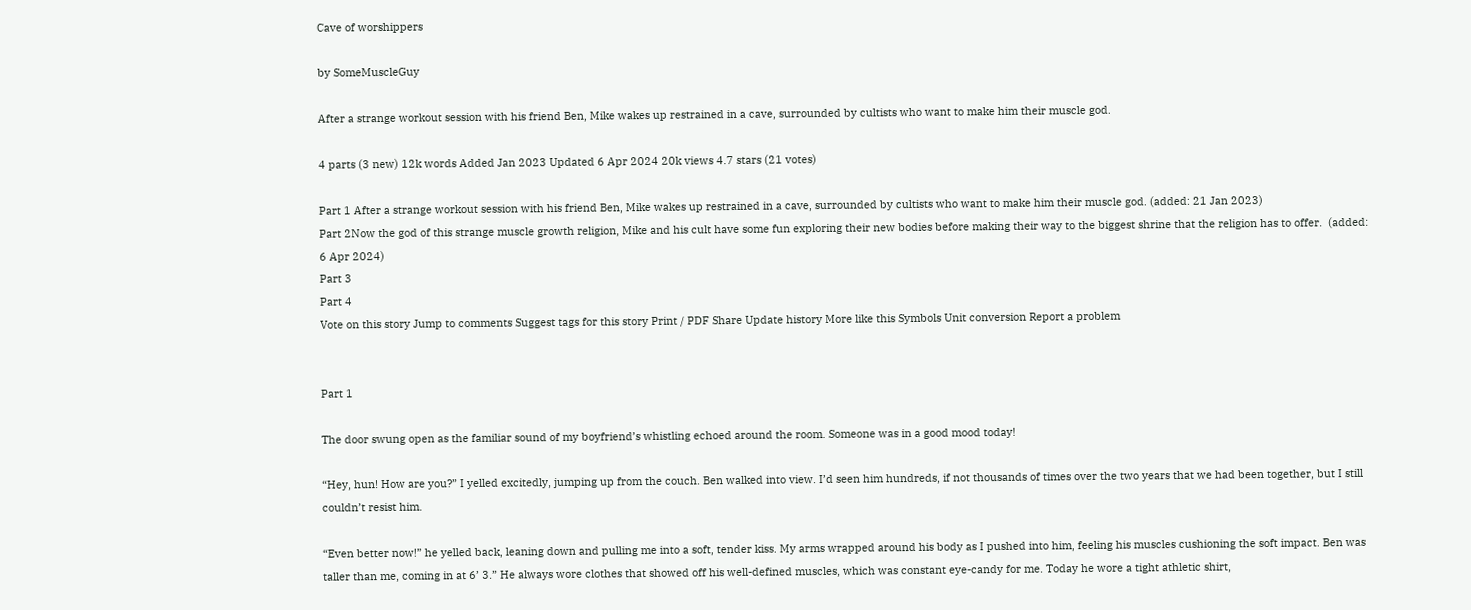Cave of worshippers

by SomeMuscleGuy

After a strange workout session with his friend Ben, Mike wakes up restrained in a cave, surrounded by cultists who want to make him their muscle god.

4 parts (3 new) 12k words Added Jan 2023 Updated 6 Apr 2024 20k views 4.7 stars (21 votes)

Part 1 After a strange workout session with his friend Ben, Mike wakes up restrained in a cave, surrounded by cultists who want to make him their muscle god. (added: 21 Jan 2023)
Part 2Now the god of this strange muscle growth religion, Mike and his cult have some fun exploring their new bodies before making their way to the biggest shrine that the religion has to offer.  (added: 6 Apr 2024)
Part 3
Part 4
Vote on this story Jump to comments Suggest tags for this story Print / PDF Share Update history More like this Symbols Unit conversion Report a problem


Part 1

The door swung open as the familiar sound of my boyfriend’s whistling echoed around the room. Someone was in a good mood today!

“Hey, hun! How are you?” I yelled excitedly, jumping up from the couch. Ben walked into view. I’d seen him hundreds, if not thousands of times over the two years that we had been together, but I still couldn’t resist him.

“Even better now!” he yelled back, leaning down and pulling me into a soft, tender kiss. My arms wrapped around his body as I pushed into him, feeling his muscles cushioning the soft impact. Ben was taller than me, coming in at 6’ 3.” He always wore clothes that showed off his well-defined muscles, which was constant eye-candy for me. Today he wore a tight athletic shirt,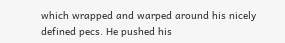which wrapped and warped around his nicely defined pecs. He pushed his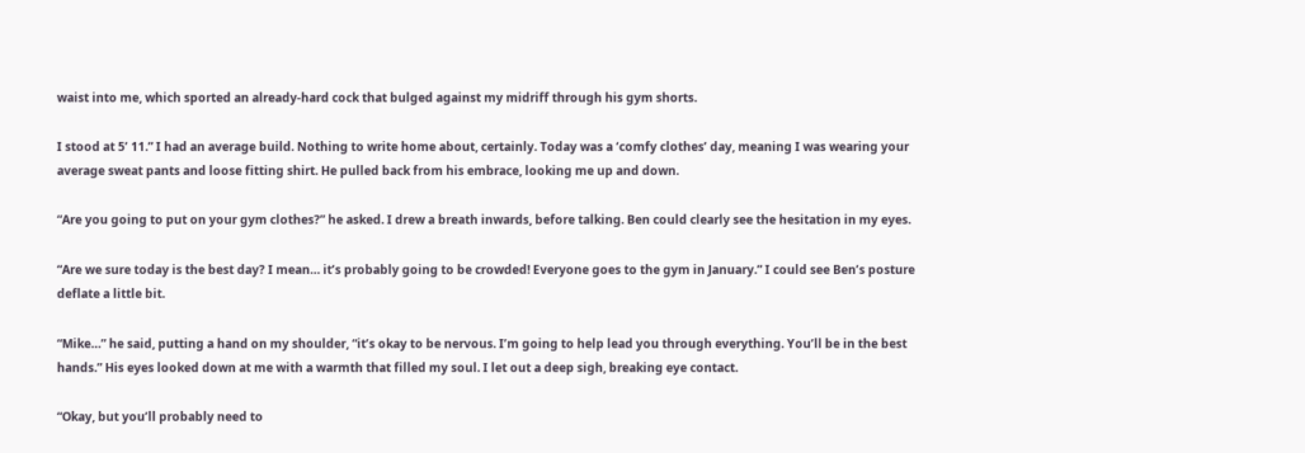waist into me, which sported an already-hard cock that bulged against my midriff through his gym shorts.

I stood at 5’ 11.” I had an average build. Nothing to write home about, certainly. Today was a ‘comfy clothes’ day, meaning I was wearing your average sweat pants and loose fitting shirt. He pulled back from his embrace, looking me up and down.

“Are you going to put on your gym clothes?” he asked. I drew a breath inwards, before talking. Ben could clearly see the hesitation in my eyes.

“Are we sure today is the best day? I mean… it’s probably going to be crowded! Everyone goes to the gym in January.” I could see Ben’s posture deflate a little bit.

“Mike…” he said, putting a hand on my shoulder, “it’s okay to be nervous. I’m going to help lead you through everything. You’ll be in the best hands.” His eyes looked down at me with a warmth that filled my soul. I let out a deep sigh, breaking eye contact.

“Okay, but you’ll probably need to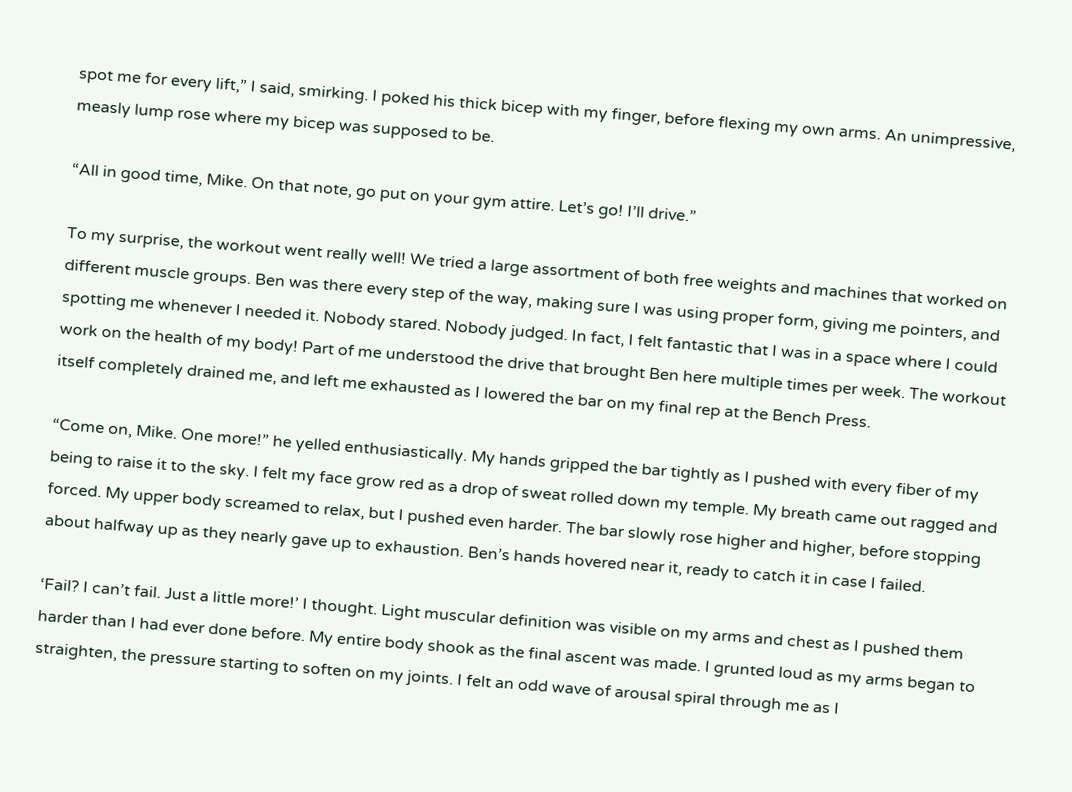spot me for every lift,” I said, smirking. I poked his thick bicep with my finger, before flexing my own arms. An unimpressive, measly lump rose where my bicep was supposed to be.

“All in good time, Mike. On that note, go put on your gym attire. Let’s go! I’ll drive.”

To my surprise, the workout went really well! We tried a large assortment of both free weights and machines that worked on different muscle groups. Ben was there every step of the way, making sure I was using proper form, giving me pointers, and spotting me whenever I needed it. Nobody stared. Nobody judged. In fact, I felt fantastic that I was in a space where I could work on the health of my body! Part of me understood the drive that brought Ben here multiple times per week. The workout itself completely drained me, and left me exhausted as I lowered the bar on my final rep at the Bench Press.

“Come on, Mike. One more!” he yelled enthusiastically. My hands gripped the bar tightly as I pushed with every fiber of my being to raise it to the sky. I felt my face grow red as a drop of sweat rolled down my temple. My breath came out ragged and forced. My upper body screamed to relax, but I pushed even harder. The bar slowly rose higher and higher, before stopping about halfway up as they nearly gave up to exhaustion. Ben’s hands hovered near it, ready to catch it in case I failed.

‘Fail? I can’t fail. Just a little more!’ I thought. Light muscular definition was visible on my arms and chest as I pushed them harder than I had ever done before. My entire body shook as the final ascent was made. I grunted loud as my arms began to straighten, the pressure starting to soften on my joints. I felt an odd wave of arousal spiral through me as I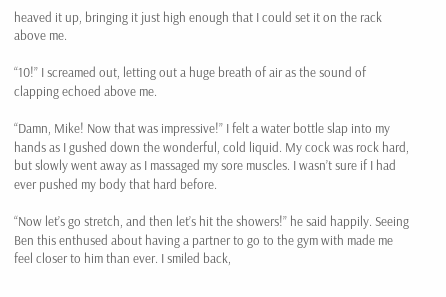heaved it up, bringing it just high enough that I could set it on the rack above me.

“10!” I screamed out, letting out a huge breath of air as the sound of clapping echoed above me.

“Damn, Mike! Now that was impressive!” I felt a water bottle slap into my hands as I gushed down the wonderful, cold liquid. My cock was rock hard, but slowly went away as I massaged my sore muscles. I wasn’t sure if I had ever pushed my body that hard before.

“Now let’s go stretch, and then let’s hit the showers!” he said happily. Seeing Ben this enthused about having a partner to go to the gym with made me feel closer to him than ever. I smiled back,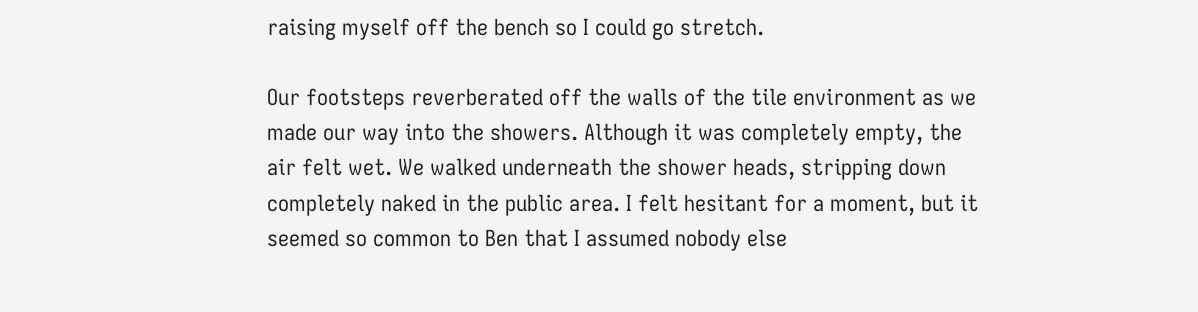raising myself off the bench so I could go stretch.

Our footsteps reverberated off the walls of the tile environment as we made our way into the showers. Although it was completely empty, the air felt wet. We walked underneath the shower heads, stripping down completely naked in the public area. I felt hesitant for a moment, but it seemed so common to Ben that I assumed nobody else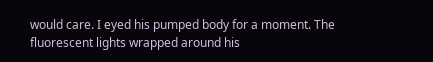would care. I eyed his pumped body for a moment. The fluorescent lights wrapped around his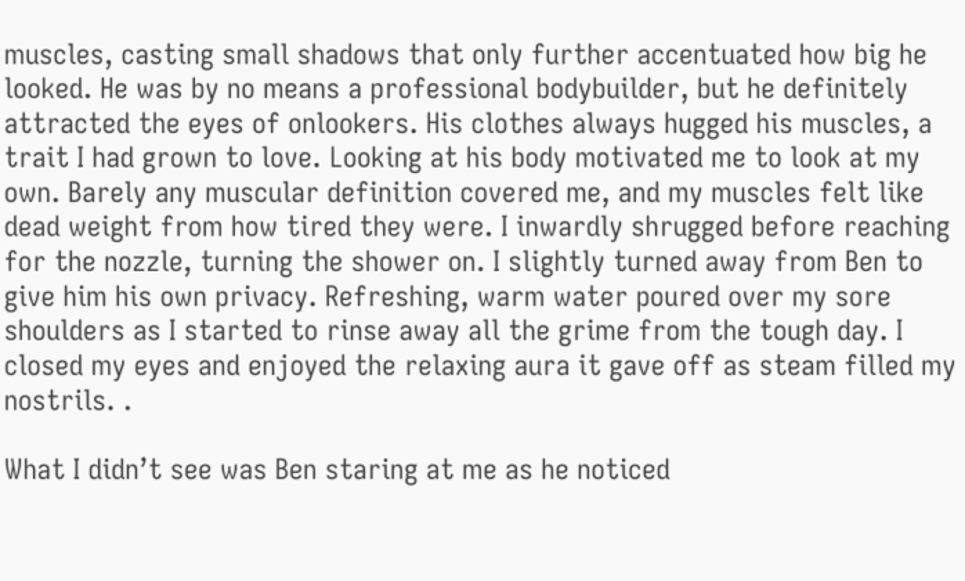muscles, casting small shadows that only further accentuated how big he looked. He was by no means a professional bodybuilder, but he definitely attracted the eyes of onlookers. His clothes always hugged his muscles, a trait I had grown to love. Looking at his body motivated me to look at my own. Barely any muscular definition covered me, and my muscles felt like dead weight from how tired they were. I inwardly shrugged before reaching for the nozzle, turning the shower on. I slightly turned away from Ben to give him his own privacy. Refreshing, warm water poured over my sore shoulders as I started to rinse away all the grime from the tough day. I closed my eyes and enjoyed the relaxing aura it gave off as steam filled my nostrils. .

What I didn’t see was Ben staring at me as he noticed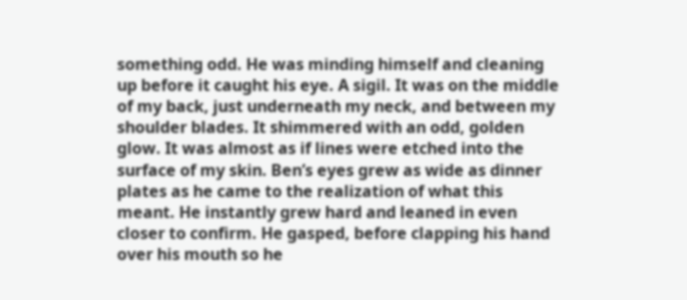something odd. He was minding himself and cleaning up before it caught his eye. A sigil. It was on the middle of my back, just underneath my neck, and between my shoulder blades. It shimmered with an odd, golden glow. It was almost as if lines were etched into the surface of my skin. Ben’s eyes grew as wide as dinner plates as he came to the realization of what this meant. He instantly grew hard and leaned in even closer to confirm. He gasped, before clapping his hand over his mouth so he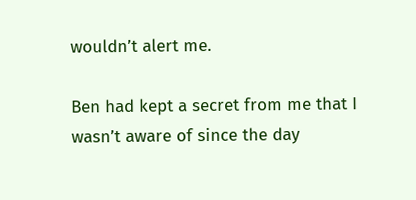wouldn’t alert me.

Ben had kept a secret from me that I wasn’t aware of since the day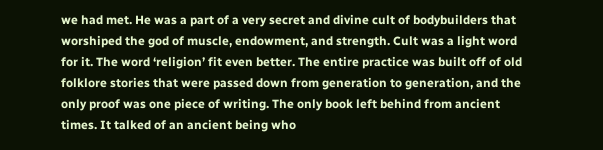we had met. He was a part of a very secret and divine cult of bodybuilders that worshiped the god of muscle, endowment, and strength. Cult was a light word for it. The word ‘religion’ fit even better. The entire practice was built off of old folklore stories that were passed down from generation to generation, and the only proof was one piece of writing. The only book left behind from ancient times. It talked of an ancient being who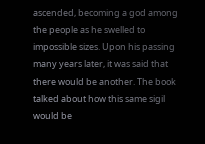ascended, becoming a god among the people as he swelled to impossible sizes. Upon his passing many years later, it was said that there would be another. The book talked about how this same sigil would be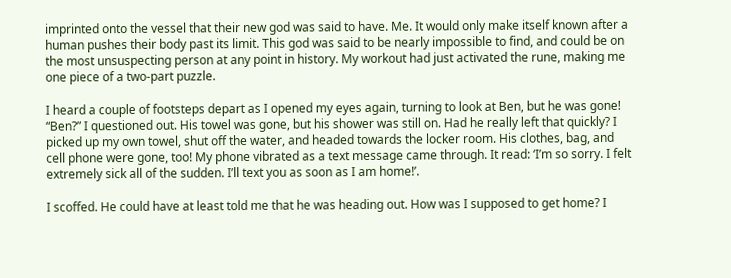imprinted onto the vessel that their new god was said to have. Me. It would only make itself known after a human pushes their body past its limit. This god was said to be nearly impossible to find, and could be on the most unsuspecting person at any point in history. My workout had just activated the rune, making me one piece of a two-part puzzle.

I heard a couple of footsteps depart as I opened my eyes again, turning to look at Ben, but he was gone! “Ben?” I questioned out. His towel was gone, but his shower was still on. Had he really left that quickly? I picked up my own towel, shut off the water, and headed towards the locker room. His clothes, bag, and cell phone were gone, too! My phone vibrated as a text message came through. It read: ‘I’m so sorry. I felt extremely sick all of the sudden. I’ll text you as soon as I am home!’.

I scoffed. He could have at least told me that he was heading out. How was I supposed to get home? I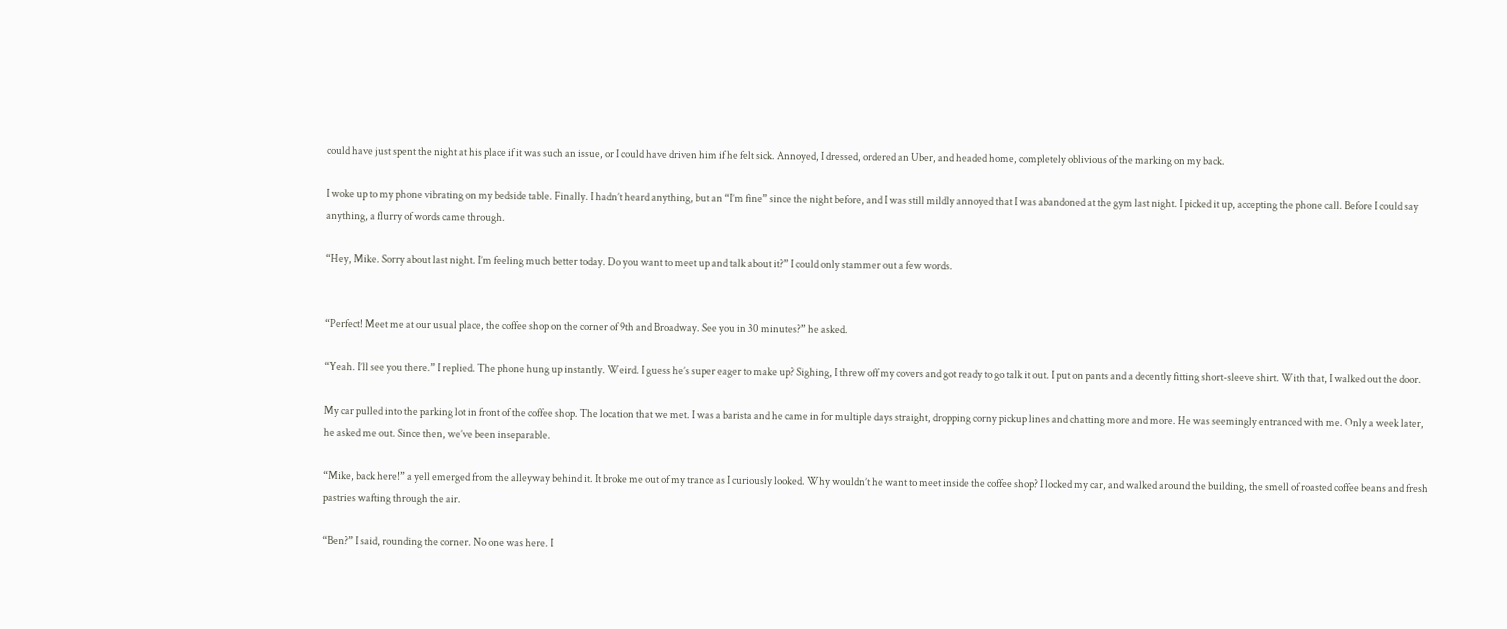could have just spent the night at his place if it was such an issue, or I could have driven him if he felt sick. Annoyed, I dressed, ordered an Uber, and headed home, completely oblivious of the marking on my back.

I woke up to my phone vibrating on my bedside table. Finally. I hadn’t heard anything, but an “I’m fine” since the night before, and I was still mildly annoyed that I was abandoned at the gym last night. I picked it up, accepting the phone call. Before I could say anything, a flurry of words came through.

“Hey, Mike. Sorry about last night. I’m feeling much better today. Do you want to meet up and talk about it?” I could only stammer out a few words.


“Perfect! Meet me at our usual place, the coffee shop on the corner of 9th and Broadway. See you in 30 minutes?” he asked.

“Yeah. I’ll see you there.” I replied. The phone hung up instantly. Weird. I guess he’s super eager to make up? Sighing, I threw off my covers and got ready to go talk it out. I put on pants and a decently fitting short-sleeve shirt. With that, I walked out the door.

My car pulled into the parking lot in front of the coffee shop. The location that we met. I was a barista and he came in for multiple days straight, dropping corny pickup lines and chatting more and more. He was seemingly entranced with me. Only a week later, he asked me out. Since then, we’ve been inseparable.

“Mike, back here!” a yell emerged from the alleyway behind it. It broke me out of my trance as I curiously looked. Why wouldn’t he want to meet inside the coffee shop? I locked my car, and walked around the building, the smell of roasted coffee beans and fresh pastries wafting through the air.

“Ben?” I said, rounding the corner. No one was here. I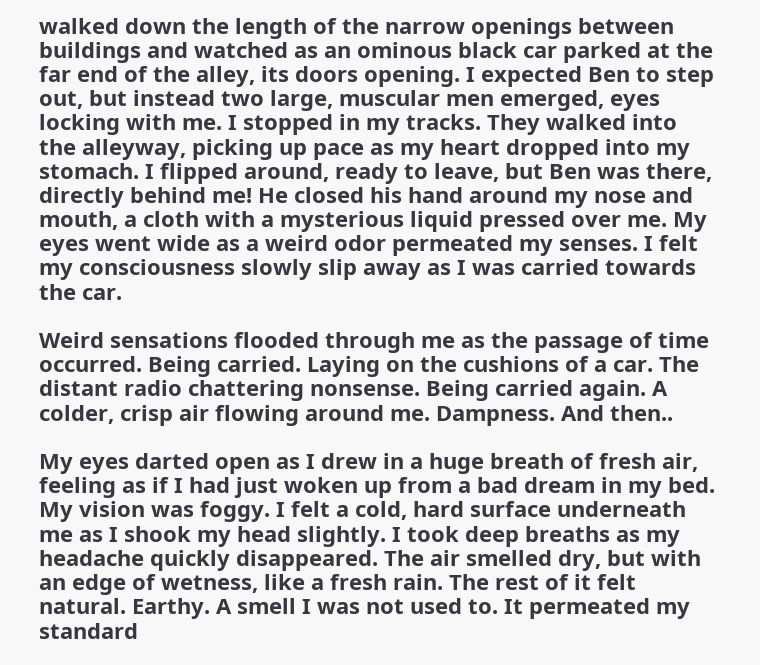walked down the length of the narrow openings between buildings and watched as an ominous black car parked at the far end of the alley, its doors opening. I expected Ben to step out, but instead two large, muscular men emerged, eyes locking with me. I stopped in my tracks. They walked into the alleyway, picking up pace as my heart dropped into my stomach. I flipped around, ready to leave, but Ben was there, directly behind me! He closed his hand around my nose and mouth, a cloth with a mysterious liquid pressed over me. My eyes went wide as a weird odor permeated my senses. I felt my consciousness slowly slip away as I was carried towards the car.

Weird sensations flooded through me as the passage of time occurred. Being carried. Laying on the cushions of a car. The distant radio chattering nonsense. Being carried again. A colder, crisp air flowing around me. Dampness. And then..

My eyes darted open as I drew in a huge breath of fresh air, feeling as if I had just woken up from a bad dream in my bed. My vision was foggy. I felt a cold, hard surface underneath me as I shook my head slightly. I took deep breaths as my headache quickly disappeared. The air smelled dry, but with an edge of wetness, like a fresh rain. The rest of it felt natural. Earthy. A smell I was not used to. It permeated my standard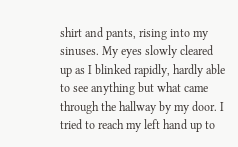shirt and pants, rising into my sinuses. My eyes slowly cleared up as I blinked rapidly, hardly able to see anything but what came through the hallway by my door. I tried to reach my left hand up to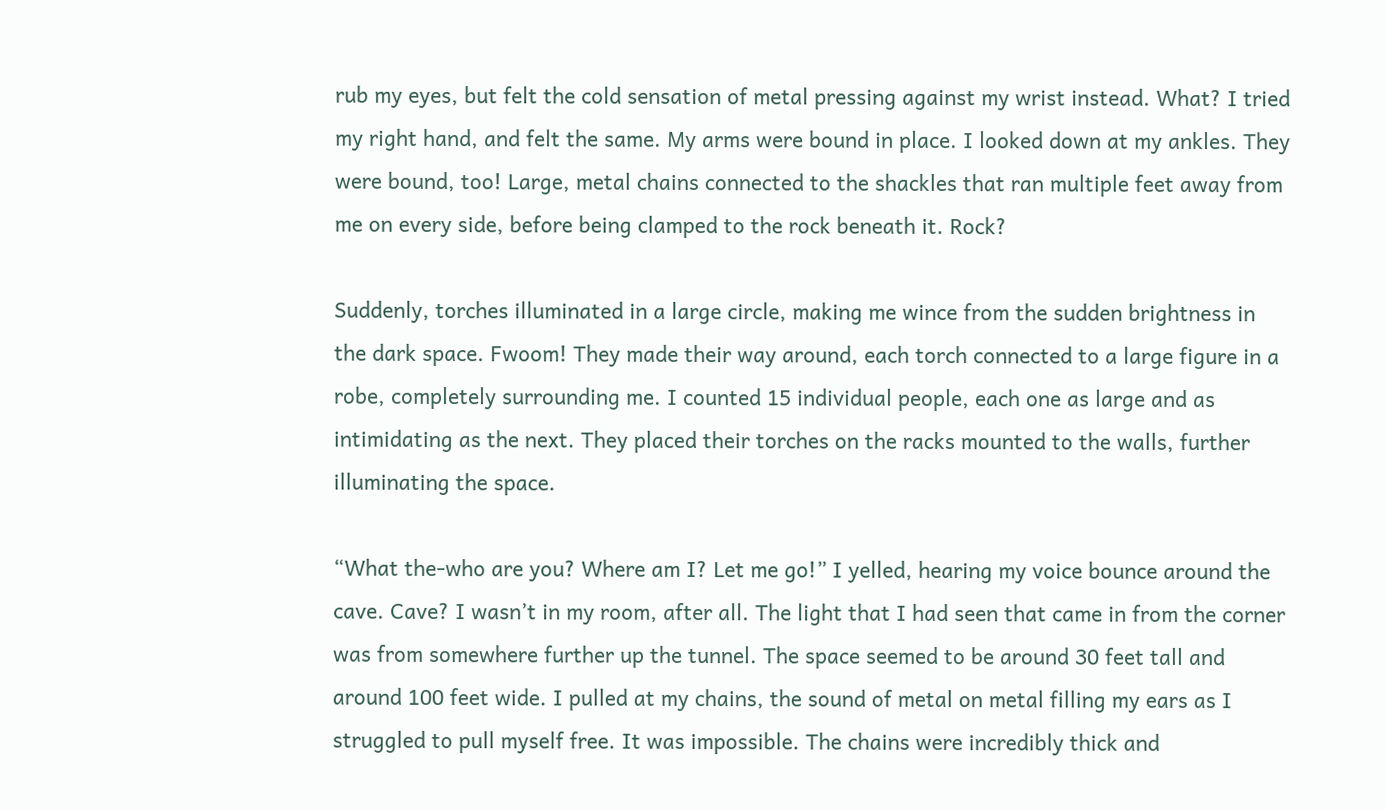rub my eyes, but felt the cold sensation of metal pressing against my wrist instead. What? I tried my right hand, and felt the same. My arms were bound in place. I looked down at my ankles. They were bound, too! Large, metal chains connected to the shackles that ran multiple feet away from me on every side, before being clamped to the rock beneath it. Rock?

Suddenly, torches illuminated in a large circle, making me wince from the sudden brightness in the dark space. Fwoom! They made their way around, each torch connected to a large figure in a robe, completely surrounding me. I counted 15 individual people, each one as large and as intimidating as the next. They placed their torches on the racks mounted to the walls, further illuminating the space.

“What the-who are you? Where am I? Let me go!” I yelled, hearing my voice bounce around the cave. Cave? I wasn’t in my room, after all. The light that I had seen that came in from the corner was from somewhere further up the tunnel. The space seemed to be around 30 feet tall and around 100 feet wide. I pulled at my chains, the sound of metal on metal filling my ears as I struggled to pull myself free. It was impossible. The chains were incredibly thick and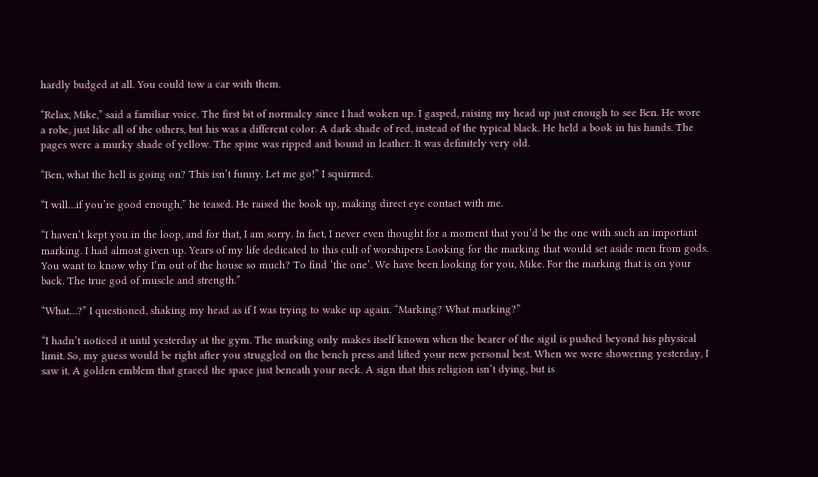hardly budged at all. You could tow a car with them.

“Relax, Mike,” said a familiar voice. The first bit of normalcy since I had woken up. I gasped, raising my head up just enough to see Ben. He wore a robe, just like all of the others, but his was a different color. A dark shade of red, instead of the typical black. He held a book in his hands. The pages were a murky shade of yellow. The spine was ripped and bound in leather. It was definitely very old.

“Ben, what the hell is going on? This isn’t funny. Let me go!” I squirmed.

“I will…if you’re good enough,” he teased. He raised the book up, making direct eye contact with me.

“I haven’t kept you in the loop, and for that, I am sorry. In fact, I never even thought for a moment that you’d be the one with such an important marking. I had almost given up. Years of my life dedicated to this cult of worshipers Looking for the marking that would set aside men from gods. You want to know why I’m out of the house so much? To find ‘the one’. We have been looking for you, Mike. For the marking that is on your back. The true god of muscle and strength.”

“What…?” I questioned, shaking my head as if I was trying to wake up again. “Marking? What marking?”

“I hadn’t noticed it until yesterday at the gym. The marking only makes itself known when the bearer of the sigil is pushed beyond his physical limit. So, my guess would be right after you struggled on the bench press and lifted your new personal best. When we were showering yesterday, I saw it. A golden emblem that graced the space just beneath your neck. A sign that this religion isn’t dying, but is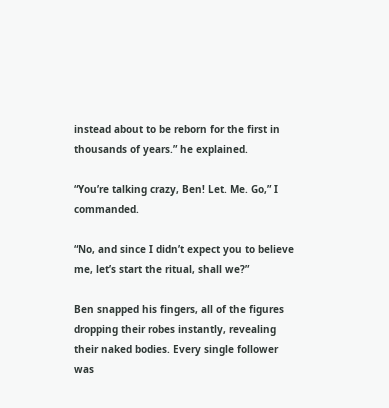instead about to be reborn for the first in thousands of years.” he explained.

“You’re talking crazy, Ben! Let. Me. Go,” I commanded.

“No, and since I didn’t expect you to believe me, let’s start the ritual, shall we?”

Ben snapped his fingers, all of the figures dropping their robes instantly, revealing their naked bodies. Every single follower was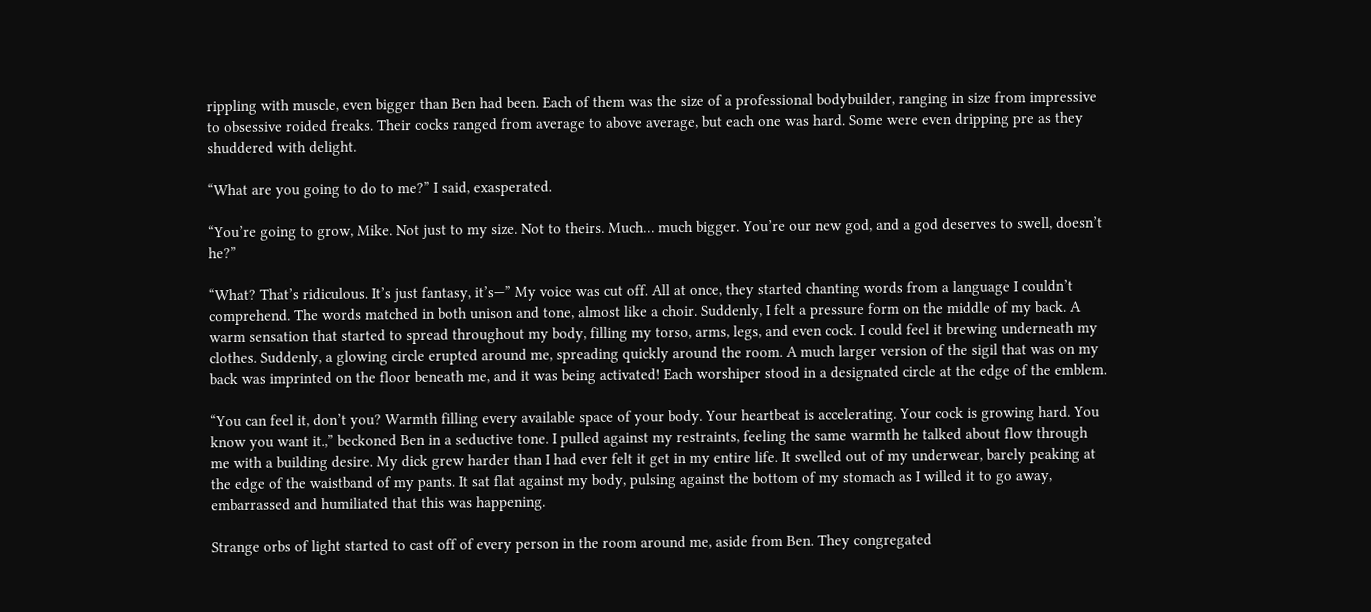rippling with muscle, even bigger than Ben had been. Each of them was the size of a professional bodybuilder, ranging in size from impressive to obsessive roided freaks. Their cocks ranged from average to above average, but each one was hard. Some were even dripping pre as they shuddered with delight.

“What are you going to do to me?” I said, exasperated.

“You’re going to grow, Mike. Not just to my size. Not to theirs. Much… much bigger. You’re our new god, and a god deserves to swell, doesn’t he?”

“What? That’s ridiculous. It’s just fantasy, it’s—” My voice was cut off. All at once, they started chanting words from a language I couldn’t comprehend. The words matched in both unison and tone, almost like a choir. Suddenly, I felt a pressure form on the middle of my back. A warm sensation that started to spread throughout my body, filling my torso, arms, legs, and even cock. I could feel it brewing underneath my clothes. Suddenly, a glowing circle erupted around me, spreading quickly around the room. A much larger version of the sigil that was on my back was imprinted on the floor beneath me, and it was being activated! Each worshiper stood in a designated circle at the edge of the emblem.

“You can feel it, don’t you? Warmth filling every available space of your body. Your heartbeat is accelerating. Your cock is growing hard. You know you want it.,” beckoned Ben in a seductive tone. I pulled against my restraints, feeling the same warmth he talked about flow through me with a building desire. My dick grew harder than I had ever felt it get in my entire life. It swelled out of my underwear, barely peaking at the edge of the waistband of my pants. It sat flat against my body, pulsing against the bottom of my stomach as I willed it to go away, embarrassed and humiliated that this was happening.

Strange orbs of light started to cast off of every person in the room around me, aside from Ben. They congregated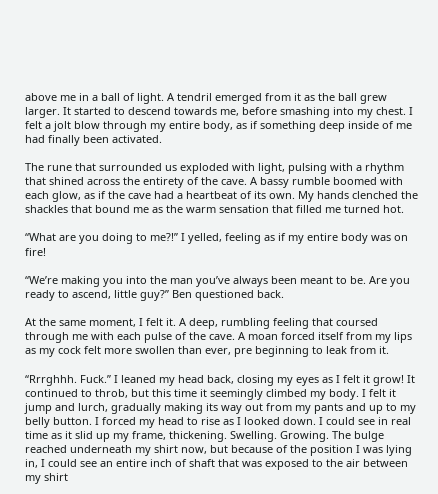above me in a ball of light. A tendril emerged from it as the ball grew larger. It started to descend towards me, before smashing into my chest. I felt a jolt blow through my entire body, as if something deep inside of me had finally been activated.

The rune that surrounded us exploded with light, pulsing with a rhythm that shined across the entirety of the cave. A bassy rumble boomed with each glow, as if the cave had a heartbeat of its own. My hands clenched the shackles that bound me as the warm sensation that filled me turned hot.

“What are you doing to me?!” I yelled, feeling as if my entire body was on fire!

“We’re making you into the man you’ve always been meant to be. Are you ready to ascend, little guy?” Ben questioned back.

At the same moment, I felt it. A deep, rumbling feeling that coursed through me with each pulse of the cave. A moan forced itself from my lips as my cock felt more swollen than ever, pre beginning to leak from it.

“Rrrghhh. Fuck.” I leaned my head back, closing my eyes as I felt it grow! It continued to throb, but this time it seemingly climbed my body. I felt it jump and lurch, gradually making its way out from my pants and up to my belly button. I forced my head to rise as I looked down. I could see in real time as it slid up my frame, thickening. Swelling. Growing. The bulge reached underneath my shirt now, but because of the position I was lying in, I could see an entire inch of shaft that was exposed to the air between my shirt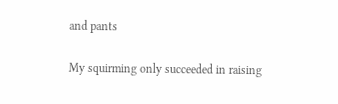and pants

My squirming only succeeded in raising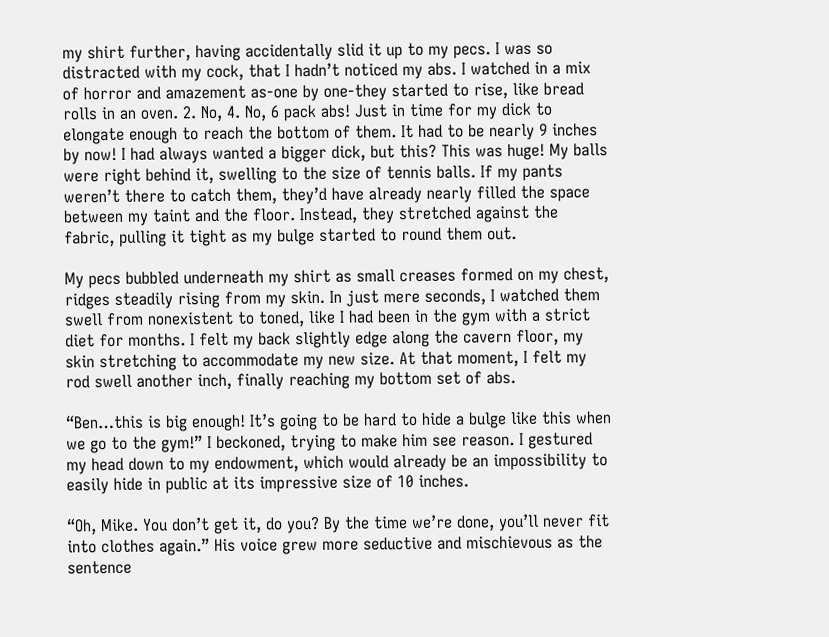my shirt further, having accidentally slid it up to my pecs. I was so distracted with my cock, that I hadn’t noticed my abs. I watched in a mix of horror and amazement as-one by one-they started to rise, like bread rolls in an oven. 2. No, 4. No, 6 pack abs! Just in time for my dick to elongate enough to reach the bottom of them. It had to be nearly 9 inches by now! I had always wanted a bigger dick, but this? This was huge! My balls were right behind it, swelling to the size of tennis balls. If my pants weren’t there to catch them, they’d have already nearly filled the space between my taint and the floor. Instead, they stretched against the fabric, pulling it tight as my bulge started to round them out.

My pecs bubbled underneath my shirt as small creases formed on my chest, ridges steadily rising from my skin. In just mere seconds, I watched them swell from nonexistent to toned, like I had been in the gym with a strict diet for months. I felt my back slightly edge along the cavern floor, my skin stretching to accommodate my new size. At that moment, I felt my rod swell another inch, finally reaching my bottom set of abs.

“Ben…this is big enough! It’s going to be hard to hide a bulge like this when we go to the gym!” I beckoned, trying to make him see reason. I gestured my head down to my endowment, which would already be an impossibility to easily hide in public at its impressive size of 10 inches.

“Oh, Mike. You don’t get it, do you? By the time we’re done, you’ll never fit into clothes again.” His voice grew more seductive and mischievous as the sentence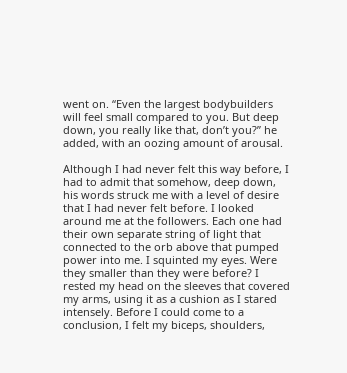went on. “Even the largest bodybuilders will feel small compared to you. But deep down, you really like that, don’t you?” he added, with an oozing amount of arousal.

Although I had never felt this way before, I had to admit that somehow, deep down, his words struck me with a level of desire that I had never felt before. I looked around me at the followers. Each one had their own separate string of light that connected to the orb above that pumped power into me. I squinted my eyes. Were they smaller than they were before? I rested my head on the sleeves that covered my arms, using it as a cushion as I stared intensely. Before I could come to a conclusion, I felt my biceps, shoulders,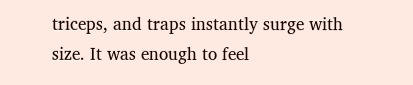triceps, and traps instantly surge with size. It was enough to feel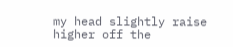my head slightly raise higher off the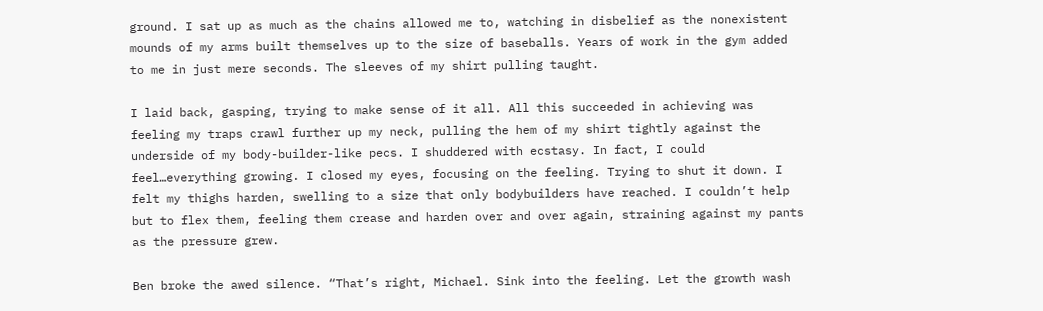ground. I sat up as much as the chains allowed me to, watching in disbelief as the nonexistent mounds of my arms built themselves up to the size of baseballs. Years of work in the gym added to me in just mere seconds. The sleeves of my shirt pulling taught.

I laid back, gasping, trying to make sense of it all. All this succeeded in achieving was feeling my traps crawl further up my neck, pulling the hem of my shirt tightly against the underside of my body-builder-like pecs. I shuddered with ecstasy. In fact, I could feel…everything growing. I closed my eyes, focusing on the feeling. Trying to shut it down. I felt my thighs harden, swelling to a size that only bodybuilders have reached. I couldn’t help but to flex them, feeling them crease and harden over and over again, straining against my pants as the pressure grew.

Ben broke the awed silence. “That’s right, Michael. Sink into the feeling. Let the growth wash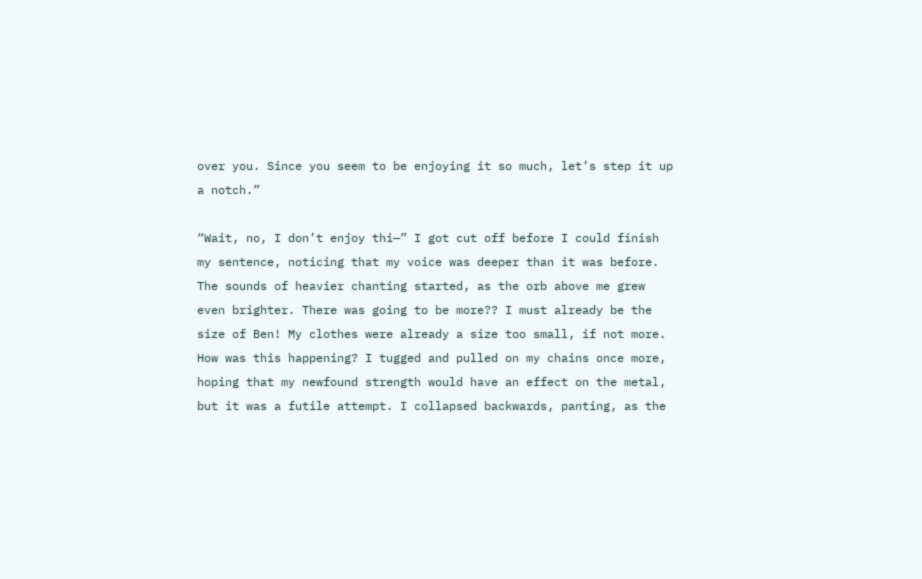over you. Since you seem to be enjoying it so much, let’s step it up a notch.”

“Wait, no, I don’t enjoy thi—” I got cut off before I could finish my sentence, noticing that my voice was deeper than it was before. The sounds of heavier chanting started, as the orb above me grew even brighter. There was going to be more?? I must already be the size of Ben! My clothes were already a size too small, if not more. How was this happening? I tugged and pulled on my chains once more, hoping that my newfound strength would have an effect on the metal, but it was a futile attempt. I collapsed backwards, panting, as the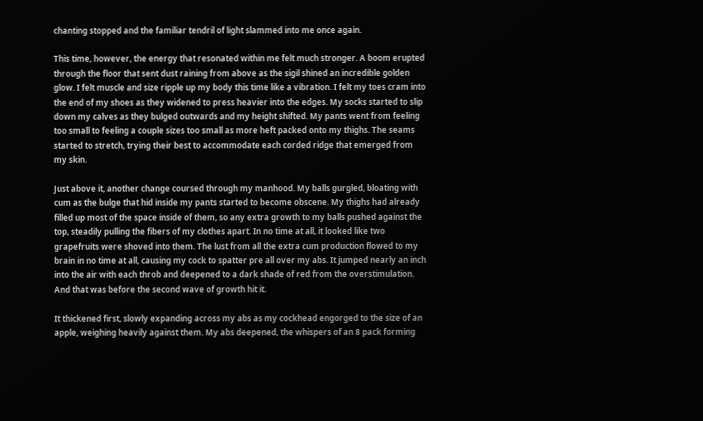chanting stopped and the familiar tendril of light slammed into me once again.

This time, however, the energy that resonated within me felt much stronger. A boom erupted through the floor that sent dust raining from above as the sigil shined an incredible golden glow. I felt muscle and size ripple up my body this time like a vibration. I felt my toes cram into the end of my shoes as they widened to press heavier into the edges. My socks started to slip down my calves as they bulged outwards and my height shifted. My pants went from feeling too small to feeling a couple sizes too small as more heft packed onto my thighs. The seams started to stretch, trying their best to accommodate each corded ridge that emerged from my skin.

Just above it, another change coursed through my manhood. My balls gurgled, bloating with cum as the bulge that hid inside my pants started to become obscene. My thighs had already filled up most of the space inside of them, so any extra growth to my balls pushed against the top, steadily pulling the fibers of my clothes apart. In no time at all, it looked like two grapefruits were shoved into them. The lust from all the extra cum production flowed to my brain in no time at all, causing my cock to spatter pre all over my abs. It jumped nearly an inch into the air with each throb and deepened to a dark shade of red from the overstimulation. And that was before the second wave of growth hit it.

It thickened first, slowly expanding across my abs as my cockhead engorged to the size of an apple, weighing heavily against them. My abs deepened, the whispers of an 8 pack forming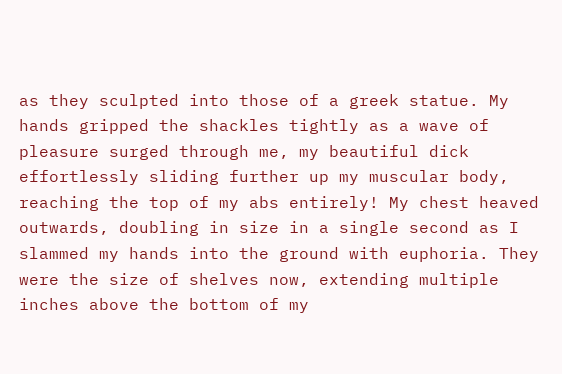as they sculpted into those of a greek statue. My hands gripped the shackles tightly as a wave of pleasure surged through me, my beautiful dick effortlessly sliding further up my muscular body, reaching the top of my abs entirely! My chest heaved outwards, doubling in size in a single second as I slammed my hands into the ground with euphoria. They were the size of shelves now, extending multiple inches above the bottom of my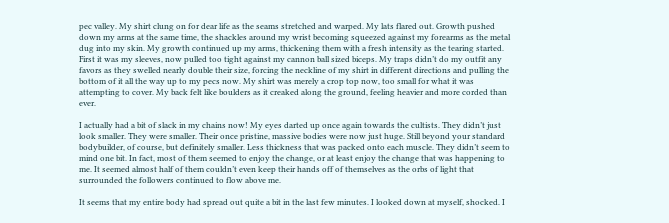pec valley. My shirt clung on for dear life as the seams stretched and warped. My lats flared out. Growth pushed down my arms at the same time, the shackles around my wrist becoming squeezed against my forearms as the metal dug into my skin. My growth continued up my arms, thickening them with a fresh intensity as the tearing started. First it was my sleeves, now pulled too tight against my cannon ball sized biceps. My traps didn’t do my outfit any favors as they swelled nearly double their size, forcing the neckline of my shirt in different directions and pulling the bottom of it all the way up to my pecs now. My shirt was merely a crop top now, too small for what it was attempting to cover. My back felt like boulders as it creaked along the ground, feeling heavier and more corded than ever.

I actually had a bit of slack in my chains now! My eyes darted up once again towards the cultists. They didn’t just look smaller. They were smaller. Their once pristine, massive bodies were now just huge. Still beyond your standard bodybuilder, of course, but definitely smaller. Less thickness that was packed onto each muscle. They didn’t seem to mind one bit. In fact, most of them seemed to enjoy the change, or at least enjoy the change that was happening to me. It seemed almost half of them couldn’t even keep their hands off of themselves as the orbs of light that surrounded the followers continued to flow above me.

It seems that my entire body had spread out quite a bit in the last few minutes. I looked down at myself, shocked. I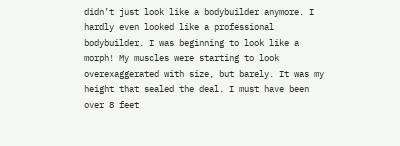didn’t just look like a bodybuilder anymore. I hardly even looked like a professional bodybuilder. I was beginning to look like a morph! My muscles were starting to look overexaggerated with size, but barely. It was my height that sealed the deal. I must have been over 8 feet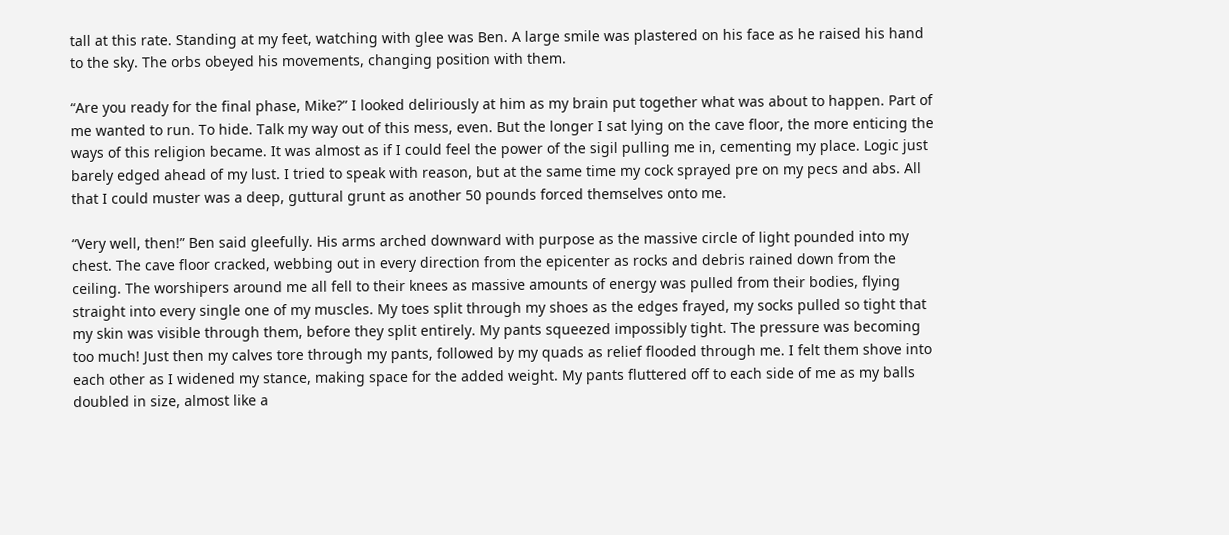tall at this rate. Standing at my feet, watching with glee was Ben. A large smile was plastered on his face as he raised his hand to the sky. The orbs obeyed his movements, changing position with them.

“Are you ready for the final phase, Mike?” I looked deliriously at him as my brain put together what was about to happen. Part of me wanted to run. To hide. Talk my way out of this mess, even. But the longer I sat lying on the cave floor, the more enticing the ways of this religion became. It was almost as if I could feel the power of the sigil pulling me in, cementing my place. Logic just barely edged ahead of my lust. I tried to speak with reason, but at the same time my cock sprayed pre on my pecs and abs. All that I could muster was a deep, guttural grunt as another 50 pounds forced themselves onto me.

“Very well, then!” Ben said gleefully. His arms arched downward with purpose as the massive circle of light pounded into my chest. The cave floor cracked, webbing out in every direction from the epicenter as rocks and debris rained down from the ceiling. The worshipers around me all fell to their knees as massive amounts of energy was pulled from their bodies, flying straight into every single one of my muscles. My toes split through my shoes as the edges frayed, my socks pulled so tight that my skin was visible through them, before they split entirely. My pants squeezed impossibly tight. The pressure was becoming too much! Just then my calves tore through my pants, followed by my quads as relief flooded through me. I felt them shove into each other as I widened my stance, making space for the added weight. My pants fluttered off to each side of me as my balls doubled in size, almost like a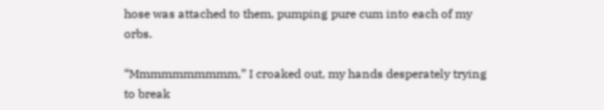hose was attached to them, pumping pure cum into each of my orbs.

“Mmmmmmmmmm,” I croaked out, my hands desperately trying to break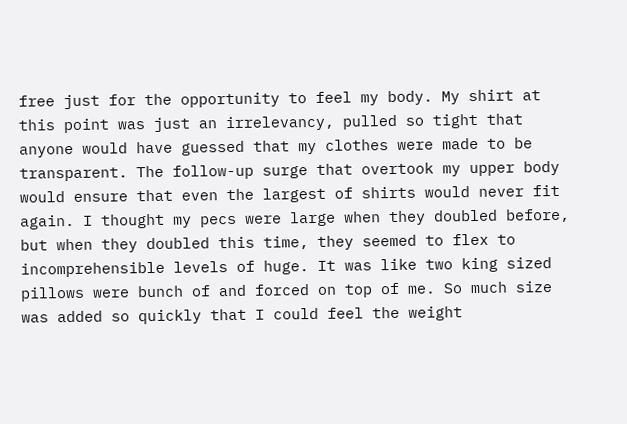free just for the opportunity to feel my body. My shirt at this point was just an irrelevancy, pulled so tight that anyone would have guessed that my clothes were made to be transparent. The follow-up surge that overtook my upper body would ensure that even the largest of shirts would never fit again. I thought my pecs were large when they doubled before, but when they doubled this time, they seemed to flex to incomprehensible levels of huge. It was like two king sized pillows were bunch of and forced on top of me. So much size was added so quickly that I could feel the weight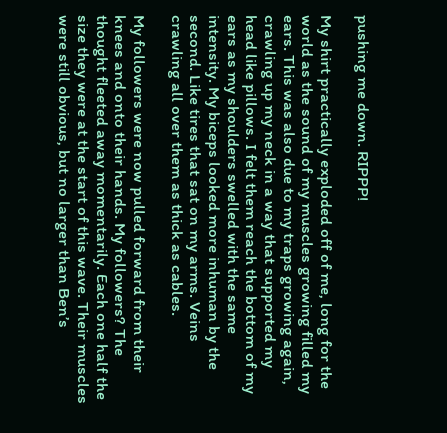pushing me down. RIPPP!

My shirt practically exploded off of me, long for the world as the sound of my muscles growing filled my ears. This was also due to my traps growing again, crawling up my neck in a way that supported my head like pillows. I felt them reach the bottom of my ears as my shoulders swelled with the same intensity. My biceps looked more inhuman by the second. Like tires that sat on my arms. Veins crawling all over them as thick as cables.

My followers were now pulled forward from their knees and onto their hands. My followers? The thought fleeted away momentarily. Each one half the size they were at the start of this wave. Their muscles were still obvious, but no larger than Ben’s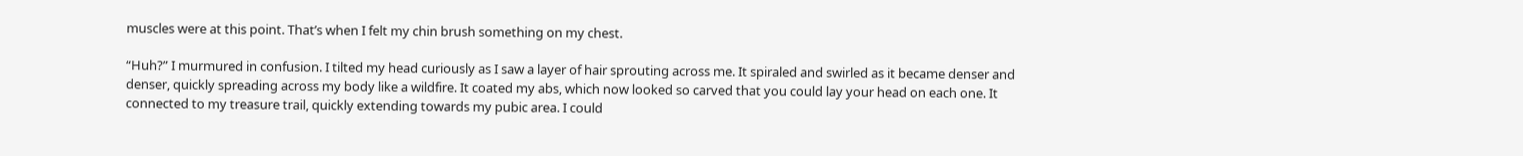muscles were at this point. That’s when I felt my chin brush something on my chest.

“Huh?” I murmured in confusion. I tilted my head curiously as I saw a layer of hair sprouting across me. It spiraled and swirled as it became denser and denser, quickly spreading across my body like a wildfire. It coated my abs, which now looked so carved that you could lay your head on each one. It connected to my treasure trail, quickly extending towards my pubic area. I could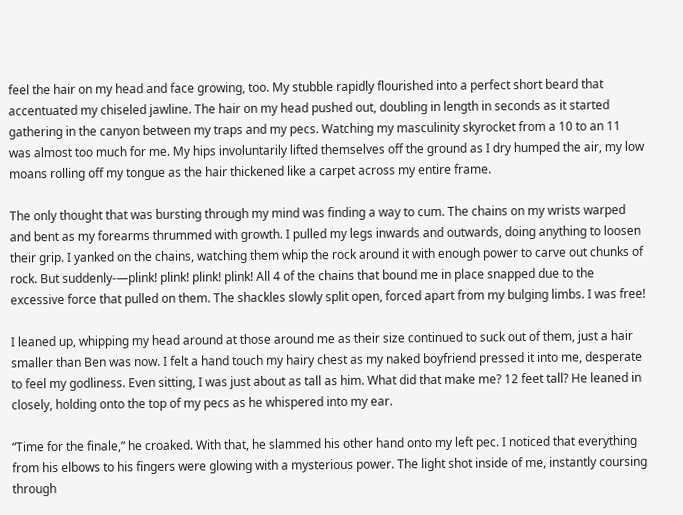feel the hair on my head and face growing, too. My stubble rapidly flourished into a perfect short beard that accentuated my chiseled jawline. The hair on my head pushed out, doubling in length in seconds as it started gathering in the canyon between my traps and my pecs. Watching my masculinity skyrocket from a 10 to an 11 was almost too much for me. My hips involuntarily lifted themselves off the ground as I dry humped the air, my low moans rolling off my tongue as the hair thickened like a carpet across my entire frame.

The only thought that was bursting through my mind was finding a way to cum. The chains on my wrists warped and bent as my forearms thrummed with growth. I pulled my legs inwards and outwards, doing anything to loosen their grip. I yanked on the chains, watching them whip the rock around it with enough power to carve out chunks of rock. But suddenly-—plink! plink! plink! plink! All 4 of the chains that bound me in place snapped due to the excessive force that pulled on them. The shackles slowly split open, forced apart from my bulging limbs. I was free!

I leaned up, whipping my head around at those around me as their size continued to suck out of them, just a hair smaller than Ben was now. I felt a hand touch my hairy chest as my naked boyfriend pressed it into me, desperate to feel my godliness. Even sitting, I was just about as tall as him. What did that make me? 12 feet tall? He leaned in closely, holding onto the top of my pecs as he whispered into my ear.

“Time for the finale,” he croaked. With that, he slammed his other hand onto my left pec. I noticed that everything from his elbows to his fingers were glowing with a mysterious power. The light shot inside of me, instantly coursing through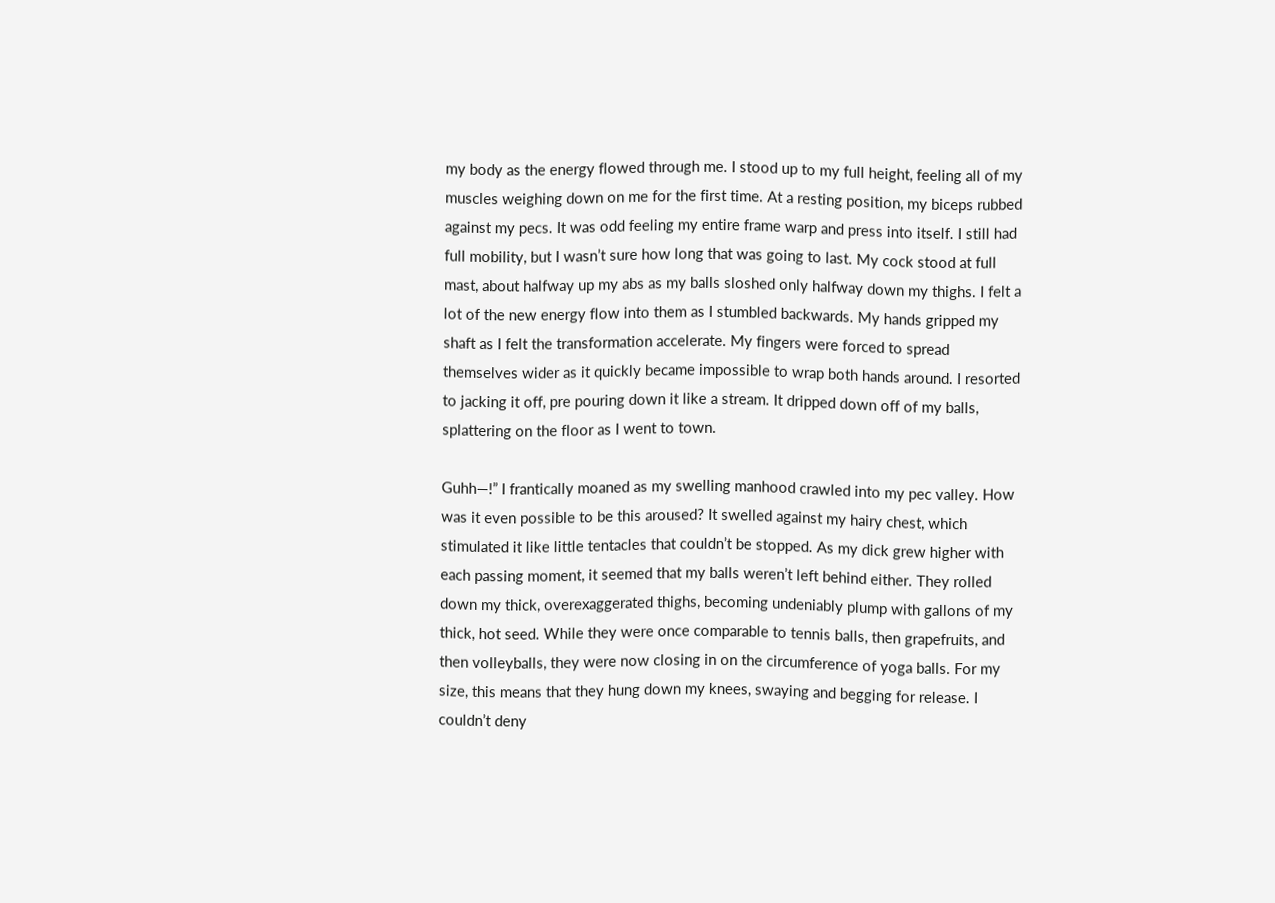my body as the energy flowed through me. I stood up to my full height, feeling all of my muscles weighing down on me for the first time. At a resting position, my biceps rubbed against my pecs. It was odd feeling my entire frame warp and press into itself. I still had full mobility, but I wasn’t sure how long that was going to last. My cock stood at full mast, about halfway up my abs as my balls sloshed only halfway down my thighs. I felt a lot of the new energy flow into them as I stumbled backwards. My hands gripped my shaft as I felt the transformation accelerate. My fingers were forced to spread themselves wider as it quickly became impossible to wrap both hands around. I resorted to jacking it off, pre pouring down it like a stream. It dripped down off of my balls, splattering on the floor as I went to town.

Guhh—!” I frantically moaned as my swelling manhood crawled into my pec valley. How was it even possible to be this aroused? It swelled against my hairy chest, which stimulated it like little tentacles that couldn’t be stopped. As my dick grew higher with each passing moment, it seemed that my balls weren’t left behind either. They rolled down my thick, overexaggerated thighs, becoming undeniably plump with gallons of my thick, hot seed. While they were once comparable to tennis balls, then grapefruits, and then volleyballs, they were now closing in on the circumference of yoga balls. For my size, this means that they hung down my knees, swaying and begging for release. I couldn’t deny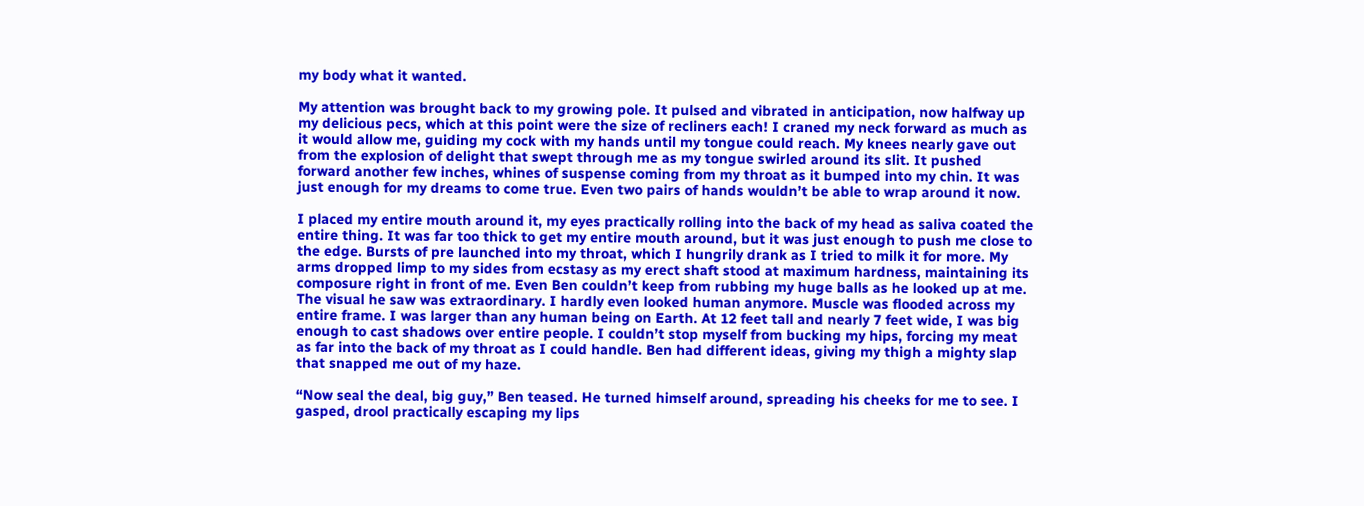my body what it wanted.

My attention was brought back to my growing pole. It pulsed and vibrated in anticipation, now halfway up my delicious pecs, which at this point were the size of recliners each! I craned my neck forward as much as it would allow me, guiding my cock with my hands until my tongue could reach. My knees nearly gave out from the explosion of delight that swept through me as my tongue swirled around its slit. It pushed forward another few inches, whines of suspense coming from my throat as it bumped into my chin. It was just enough for my dreams to come true. Even two pairs of hands wouldn’t be able to wrap around it now.

I placed my entire mouth around it, my eyes practically rolling into the back of my head as saliva coated the entire thing. It was far too thick to get my entire mouth around, but it was just enough to push me close to the edge. Bursts of pre launched into my throat, which I hungrily drank as I tried to milk it for more. My arms dropped limp to my sides from ecstasy as my erect shaft stood at maximum hardness, maintaining its composure right in front of me. Even Ben couldn’t keep from rubbing my huge balls as he looked up at me. The visual he saw was extraordinary. I hardly even looked human anymore. Muscle was flooded across my entire frame. I was larger than any human being on Earth. At 12 feet tall and nearly 7 feet wide, I was big enough to cast shadows over entire people. I couldn’t stop myself from bucking my hips, forcing my meat as far into the back of my throat as I could handle. Ben had different ideas, giving my thigh a mighty slap that snapped me out of my haze.

“Now seal the deal, big guy,” Ben teased. He turned himself around, spreading his cheeks for me to see. I gasped, drool practically escaping my lips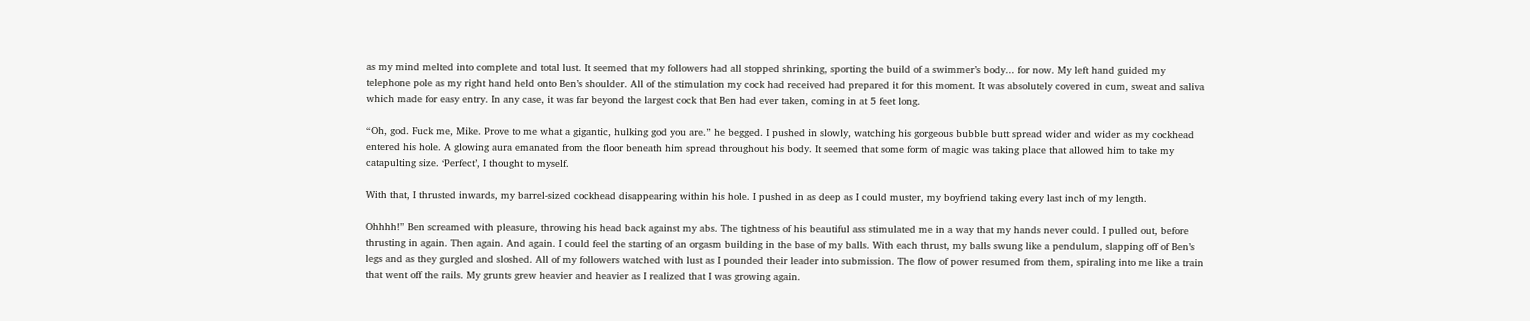as my mind melted into complete and total lust. It seemed that my followers had all stopped shrinking, sporting the build of a swimmer’s body... for now. My left hand guided my telephone pole as my right hand held onto Ben’s shoulder. All of the stimulation my cock had received had prepared it for this moment. It was absolutely covered in cum, sweat and saliva which made for easy entry. In any case, it was far beyond the largest cock that Ben had ever taken, coming in at 5 feet long.

“Oh, god. Fuck me, Mike. Prove to me what a gigantic, hulking god you are.” he begged. I pushed in slowly, watching his gorgeous bubble butt spread wider and wider as my cockhead entered his hole. A glowing aura emanated from the floor beneath him spread throughout his body. It seemed that some form of magic was taking place that allowed him to take my catapulting size. ‘Perfect’, I thought to myself.

With that, I thrusted inwards, my barrel-sized cockhead disappearing within his hole. I pushed in as deep as I could muster, my boyfriend taking every last inch of my length.

Ohhhh!” Ben screamed with pleasure, throwing his head back against my abs. The tightness of his beautiful ass stimulated me in a way that my hands never could. I pulled out, before thrusting in again. Then again. And again. I could feel the starting of an orgasm building in the base of my balls. With each thrust, my balls swung like a pendulum, slapping off of Ben’s legs and as they gurgled and sloshed. All of my followers watched with lust as I pounded their leader into submission. The flow of power resumed from them, spiraling into me like a train that went off the rails. My grunts grew heavier and heavier as I realized that I was growing again.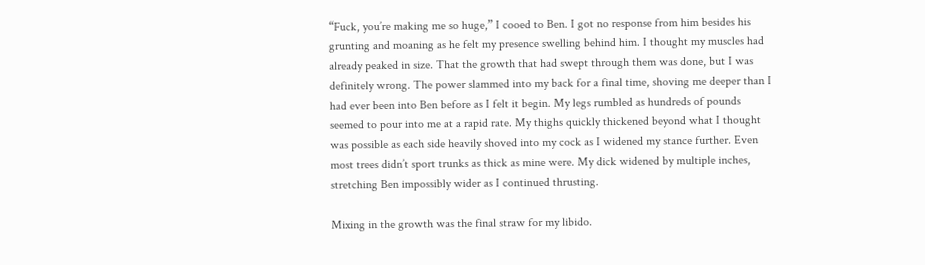“Fuck, you’re making me so huge,” I cooed to Ben. I got no response from him besides his grunting and moaning as he felt my presence swelling behind him. I thought my muscles had already peaked in size. That the growth that had swept through them was done, but I was definitely wrong. The power slammed into my back for a final time, shoving me deeper than I had ever been into Ben before as I felt it begin. My legs rumbled as hundreds of pounds seemed to pour into me at a rapid rate. My thighs quickly thickened beyond what I thought was possible as each side heavily shoved into my cock as I widened my stance further. Even most trees didn’t sport trunks as thick as mine were. My dick widened by multiple inches, stretching Ben impossibly wider as I continued thrusting.

Mixing in the growth was the final straw for my libido.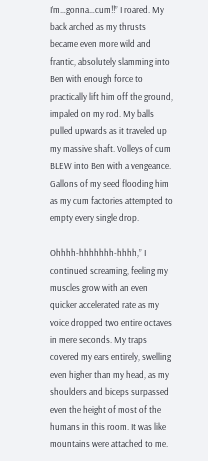I’m…gonna…cum!!” I roared. My back arched as my thrusts became even more wild and frantic, absolutely slamming into Ben with enough force to practically lift him off the ground, impaled on my rod. My balls pulled upwards as it traveled up my massive shaft. Volleys of cum BLEW into Ben with a vengeance. Gallons of my seed flooding him as my cum factories attempted to empty every single drop.

Ohhhh-hhhhhhh-hhhh,” I continued screaming, feeling my muscles grow with an even quicker accelerated rate as my voice dropped two entire octaves in mere seconds. My traps covered my ears entirely, swelling even higher than my head, as my shoulders and biceps surpassed even the height of most of the humans in this room. It was like mountains were attached to me.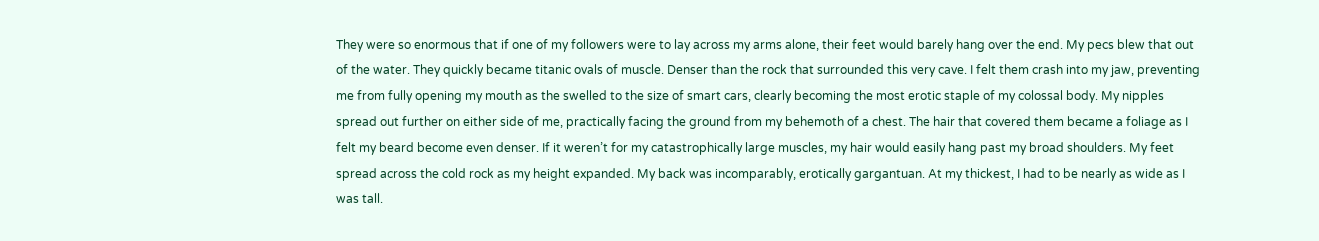They were so enormous that if one of my followers were to lay across my arms alone, their feet would barely hang over the end. My pecs blew that out of the water. They quickly became titanic ovals of muscle. Denser than the rock that surrounded this very cave. I felt them crash into my jaw, preventing me from fully opening my mouth as the swelled to the size of smart cars, clearly becoming the most erotic staple of my colossal body. My nipples spread out further on either side of me, practically facing the ground from my behemoth of a chest. The hair that covered them became a foliage as I felt my beard become even denser. If it weren’t for my catastrophically large muscles, my hair would easily hang past my broad shoulders. My feet spread across the cold rock as my height expanded. My back was incomparably, erotically gargantuan. At my thickest, I had to be nearly as wide as I was tall.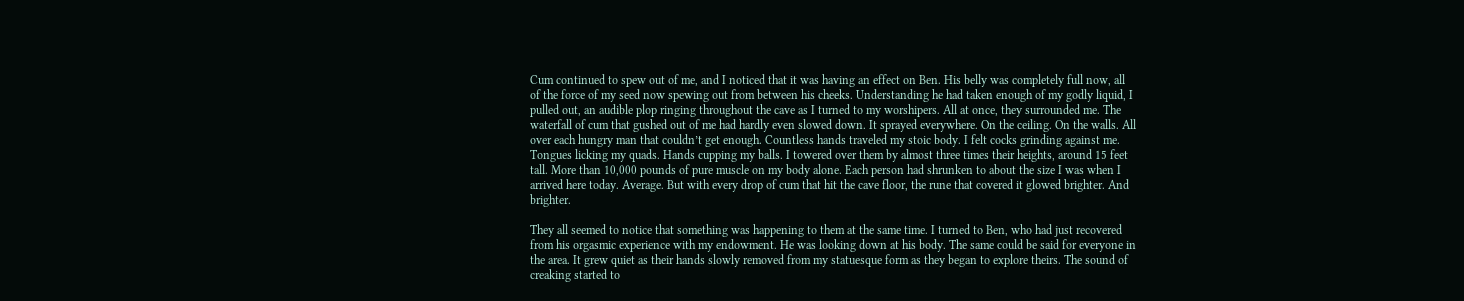Cum continued to spew out of me, and I noticed that it was having an effect on Ben. His belly was completely full now, all of the force of my seed now spewing out from between his cheeks. Understanding he had taken enough of my godly liquid, I pulled out, an audible plop ringing throughout the cave as I turned to my worshipers. All at once, they surrounded me. The waterfall of cum that gushed out of me had hardly even slowed down. It sprayed everywhere. On the ceiling. On the walls. All over each hungry man that couldn’t get enough. Countless hands traveled my stoic body. I felt cocks grinding against me. Tongues licking my quads. Hands cupping my balls. I towered over them by almost three times their heights, around 15 feet tall. More than 10,000 pounds of pure muscle on my body alone. Each person had shrunken to about the size I was when I arrived here today. Average. But with every drop of cum that hit the cave floor, the rune that covered it glowed brighter. And brighter.

They all seemed to notice that something was happening to them at the same time. I turned to Ben, who had just recovered from his orgasmic experience with my endowment. He was looking down at his body. The same could be said for everyone in the area. It grew quiet as their hands slowly removed from my statuesque form as they began to explore theirs. The sound of creaking started to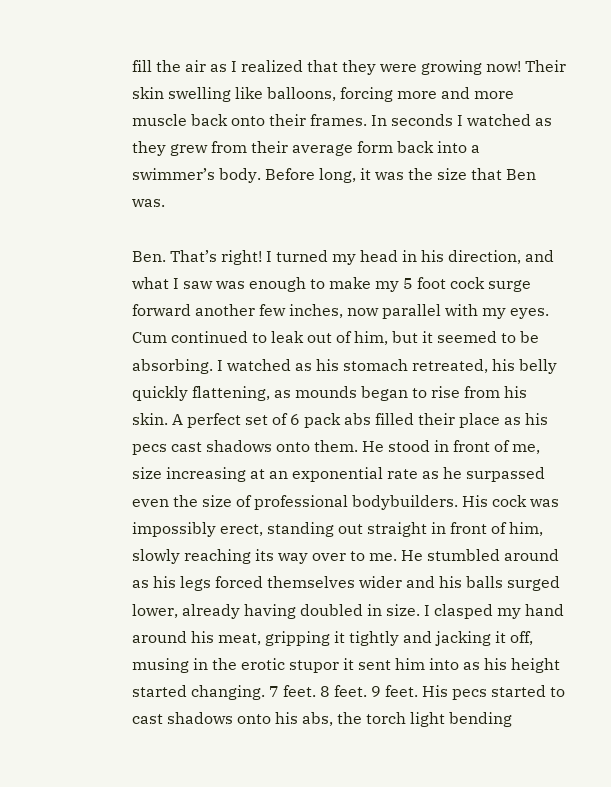fill the air as I realized that they were growing now! Their skin swelling like balloons, forcing more and more muscle back onto their frames. In seconds I watched as they grew from their average form back into a swimmer’s body. Before long, it was the size that Ben was.

Ben. That’s right! I turned my head in his direction, and what I saw was enough to make my 5 foot cock surge forward another few inches, now parallel with my eyes. Cum continued to leak out of him, but it seemed to be absorbing. I watched as his stomach retreated, his belly quickly flattening, as mounds began to rise from his skin. A perfect set of 6 pack abs filled their place as his pecs cast shadows onto them. He stood in front of me, size increasing at an exponential rate as he surpassed even the size of professional bodybuilders. His cock was impossibly erect, standing out straight in front of him, slowly reaching its way over to me. He stumbled around as his legs forced themselves wider and his balls surged lower, already having doubled in size. I clasped my hand around his meat, gripping it tightly and jacking it off, musing in the erotic stupor it sent him into as his height started changing. 7 feet. 8 feet. 9 feet. His pecs started to cast shadows onto his abs, the torch light bending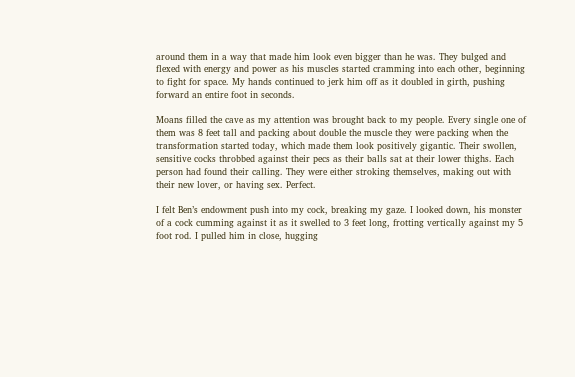around them in a way that made him look even bigger than he was. They bulged and flexed with energy and power as his muscles started cramming into each other, beginning to fight for space. My hands continued to jerk him off as it doubled in girth, pushing forward an entire foot in seconds.

Moans filled the cave as my attention was brought back to my people. Every single one of them was 8 feet tall and packing about double the muscle they were packing when the transformation started today, which made them look positively gigantic. Their swollen, sensitive cocks throbbed against their pecs as their balls sat at their lower thighs. Each person had found their calling. They were either stroking themselves, making out with their new lover, or having sex. Perfect.

I felt Ben’s endowment push into my cock, breaking my gaze. I looked down, his monster of a cock cumming against it as it swelled to 3 feet long, frotting vertically against my 5 foot rod. I pulled him in close, hugging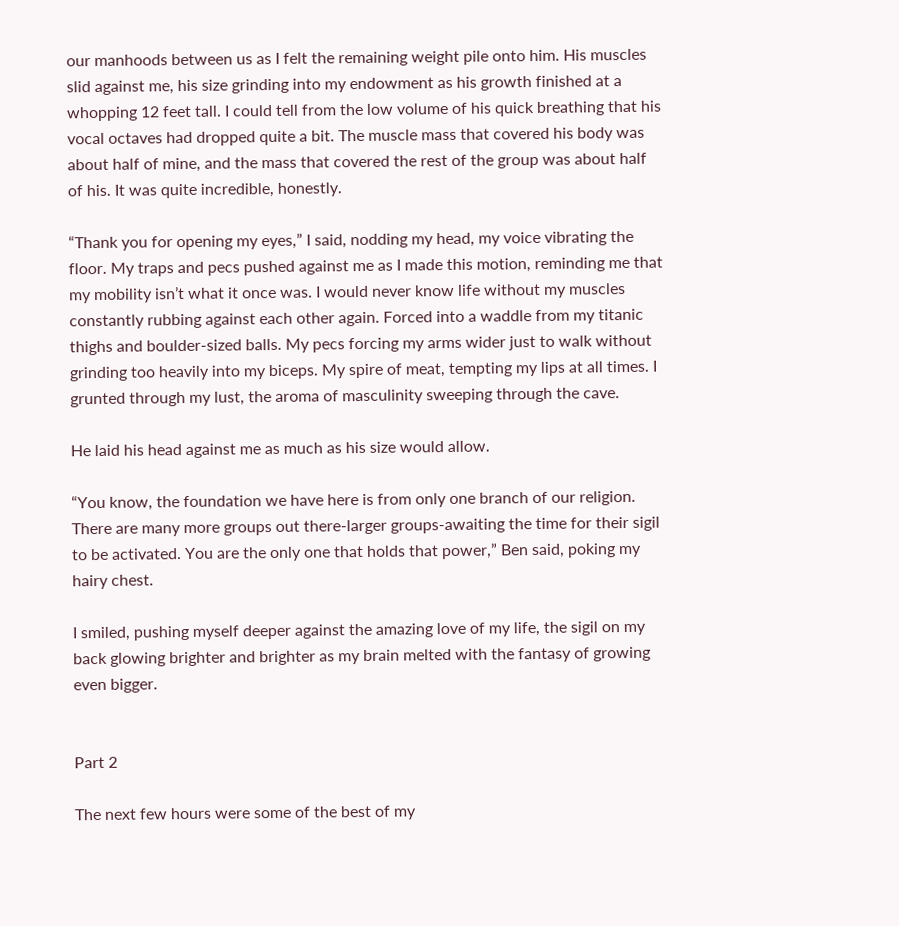our manhoods between us as I felt the remaining weight pile onto him. His muscles slid against me, his size grinding into my endowment as his growth finished at a whopping 12 feet tall. I could tell from the low volume of his quick breathing that his vocal octaves had dropped quite a bit. The muscle mass that covered his body was about half of mine, and the mass that covered the rest of the group was about half of his. It was quite incredible, honestly.

“Thank you for opening my eyes,” I said, nodding my head, my voice vibrating the floor. My traps and pecs pushed against me as I made this motion, reminding me that my mobility isn’t what it once was. I would never know life without my muscles constantly rubbing against each other again. Forced into a waddle from my titanic thighs and boulder-sized balls. My pecs forcing my arms wider just to walk without grinding too heavily into my biceps. My spire of meat, tempting my lips at all times. I grunted through my lust, the aroma of masculinity sweeping through the cave.

He laid his head against me as much as his size would allow.

“You know, the foundation we have here is from only one branch of our religion. There are many more groups out there-larger groups-awaiting the time for their sigil to be activated. You are the only one that holds that power,” Ben said, poking my hairy chest.

I smiled, pushing myself deeper against the amazing love of my life, the sigil on my back glowing brighter and brighter as my brain melted with the fantasy of growing even bigger.


Part 2

The next few hours were some of the best of my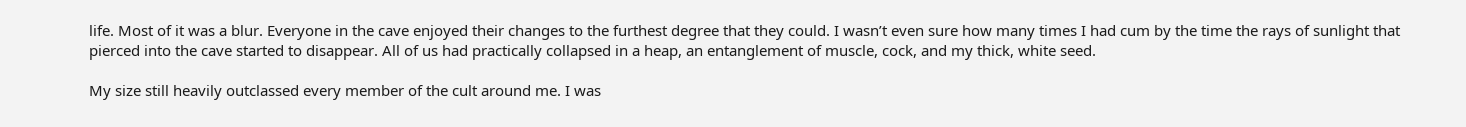life. Most of it was a blur. Everyone in the cave enjoyed their changes to the furthest degree that they could. I wasn’t even sure how many times I had cum by the time the rays of sunlight that pierced into the cave started to disappear. All of us had practically collapsed in a heap, an entanglement of muscle, cock, and my thick, white seed.

My size still heavily outclassed every member of the cult around me. I was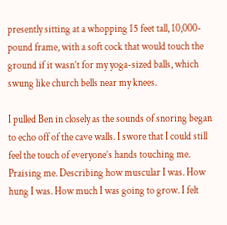presently sitting at a whopping 15 feet tall, 10,000-pound frame, with a soft cock that would touch the ground if it wasn’t for my yoga-sized balls, which swung like church bells near my knees.

I pulled Ben in closely as the sounds of snoring began to echo off of the cave walls. I swore that I could still feel the touch of everyone’s hands touching me. Praising me. Describing how muscular I was. How hung I was. How much I was going to grow. I felt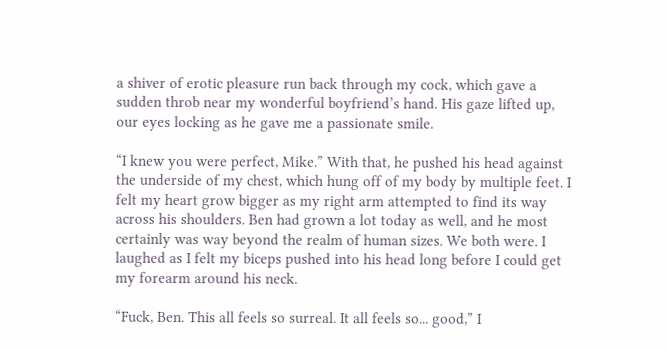a shiver of erotic pleasure run back through my cock, which gave a sudden throb near my wonderful boyfriend’s hand. His gaze lifted up, our eyes locking as he gave me a passionate smile.

“I knew you were perfect, Mike.” With that, he pushed his head against the underside of my chest, which hung off of my body by multiple feet. I felt my heart grow bigger as my right arm attempted to find its way across his shoulders. Ben had grown a lot today as well, and he most certainly was way beyond the realm of human sizes. We both were. I laughed as I felt my biceps pushed into his head long before I could get my forearm around his neck.

“Fuck, Ben. This all feels so surreal. It all feels so... good,” I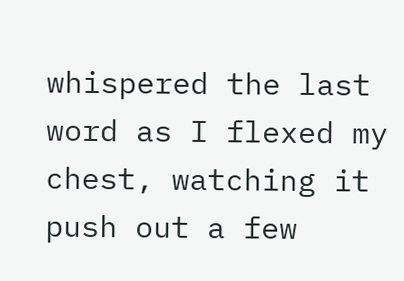whispered the last word as I flexed my chest, watching it push out a few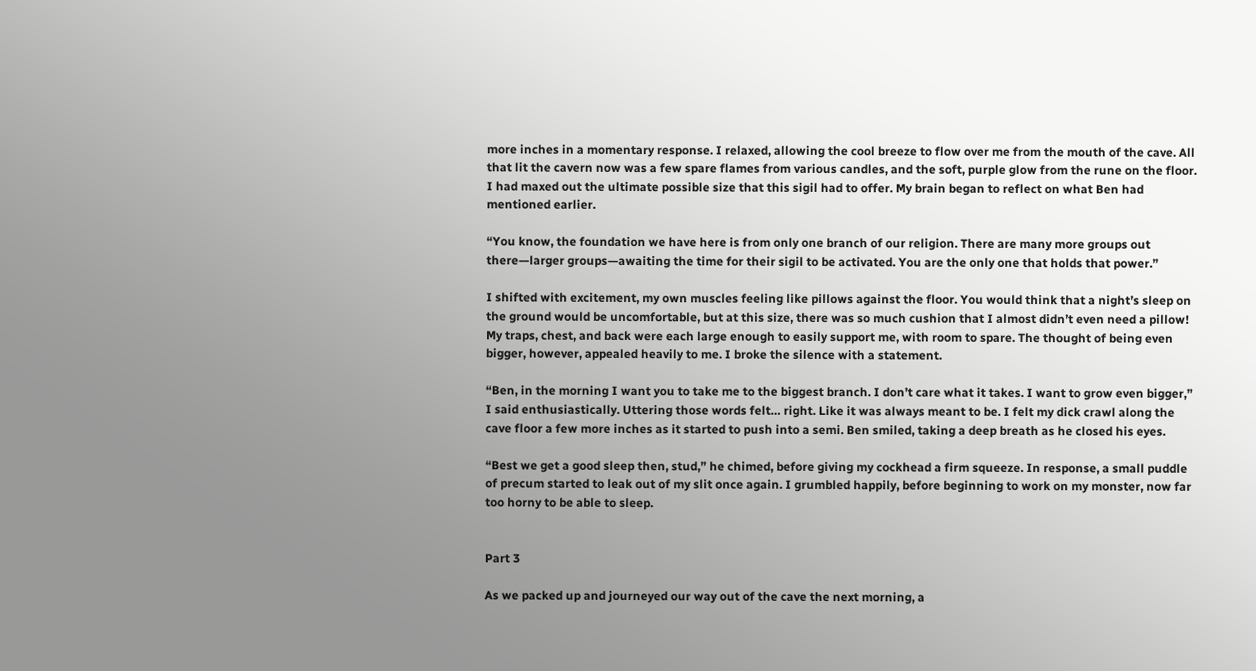more inches in a momentary response. I relaxed, allowing the cool breeze to flow over me from the mouth of the cave. All that lit the cavern now was a few spare flames from various candles, and the soft, purple glow from the rune on the floor. I had maxed out the ultimate possible size that this sigil had to offer. My brain began to reflect on what Ben had mentioned earlier.

“You know, the foundation we have here is from only one branch of our religion. There are many more groups out there—larger groups—awaiting the time for their sigil to be activated. You are the only one that holds that power.”

I shifted with excitement, my own muscles feeling like pillows against the floor. You would think that a night’s sleep on the ground would be uncomfortable, but at this size, there was so much cushion that I almost didn’t even need a pillow! My traps, chest, and back were each large enough to easily support me, with room to spare. The thought of being even bigger, however, appealed heavily to me. I broke the silence with a statement.

“Ben, in the morning I want you to take me to the biggest branch. I don’t care what it takes. I want to grow even bigger,” I said enthusiastically. Uttering those words felt… right. Like it was always meant to be. I felt my dick crawl along the cave floor a few more inches as it started to push into a semi. Ben smiled, taking a deep breath as he closed his eyes.

“Best we get a good sleep then, stud,” he chimed, before giving my cockhead a firm squeeze. In response, a small puddle of precum started to leak out of my slit once again. I grumbled happily, before beginning to work on my monster, now far too horny to be able to sleep.


Part 3

As we packed up and journeyed our way out of the cave the next morning, a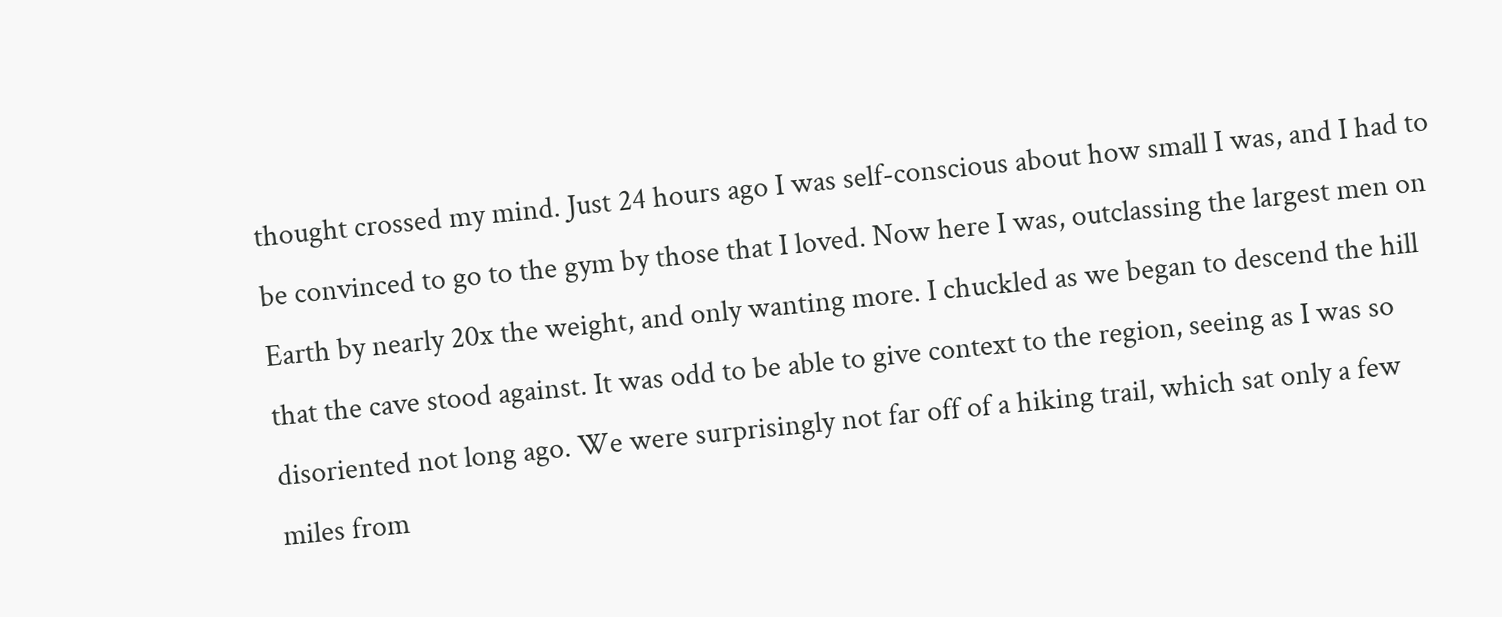thought crossed my mind. Just 24 hours ago I was self-conscious about how small I was, and I had to be convinced to go to the gym by those that I loved. Now here I was, outclassing the largest men on Earth by nearly 20x the weight, and only wanting more. I chuckled as we began to descend the hill that the cave stood against. It was odd to be able to give context to the region, seeing as I was so disoriented not long ago. We were surprisingly not far off of a hiking trail, which sat only a few miles from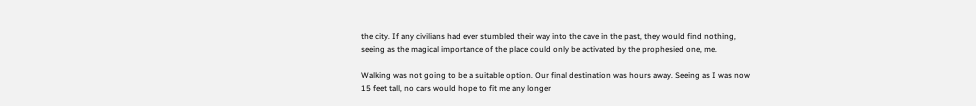the city. If any civilians had ever stumbled their way into the cave in the past, they would find nothing, seeing as the magical importance of the place could only be activated by the prophesied one, me.

Walking was not going to be a suitable option. Our final destination was hours away. Seeing as I was now 15 feet tall, no cars would hope to fit me any longer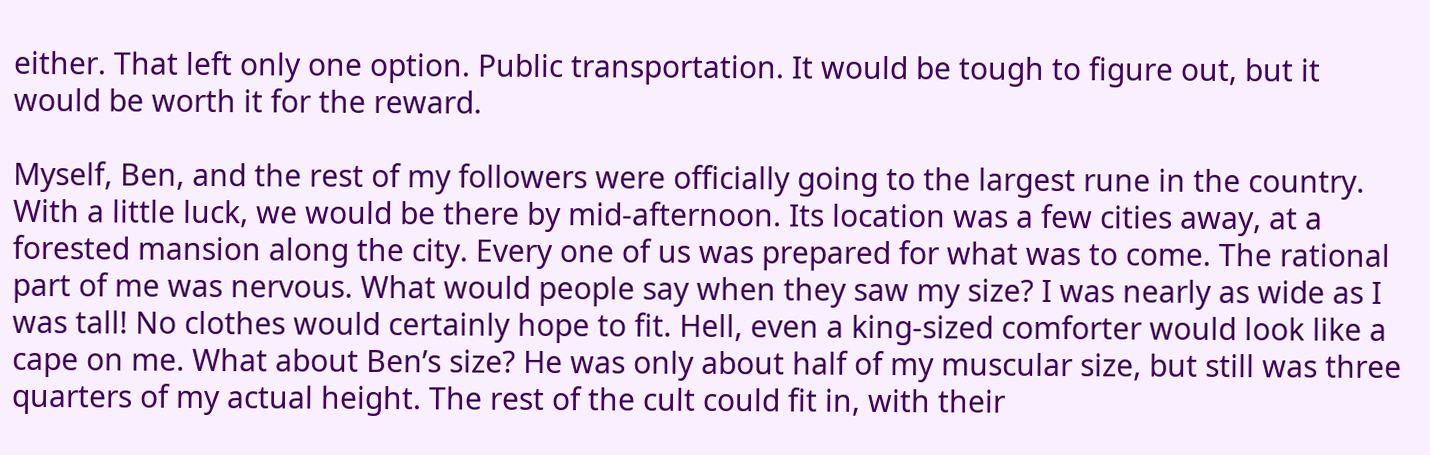either. That left only one option. Public transportation. It would be tough to figure out, but it would be worth it for the reward.

Myself, Ben, and the rest of my followers were officially going to the largest rune in the country. With a little luck, we would be there by mid-afternoon. Its location was a few cities away, at a forested mansion along the city. Every one of us was prepared for what was to come. The rational part of me was nervous. What would people say when they saw my size? I was nearly as wide as I was tall! No clothes would certainly hope to fit. Hell, even a king-sized comforter would look like a cape on me. What about Ben’s size? He was only about half of my muscular size, but still was three quarters of my actual height. The rest of the cult could fit in, with their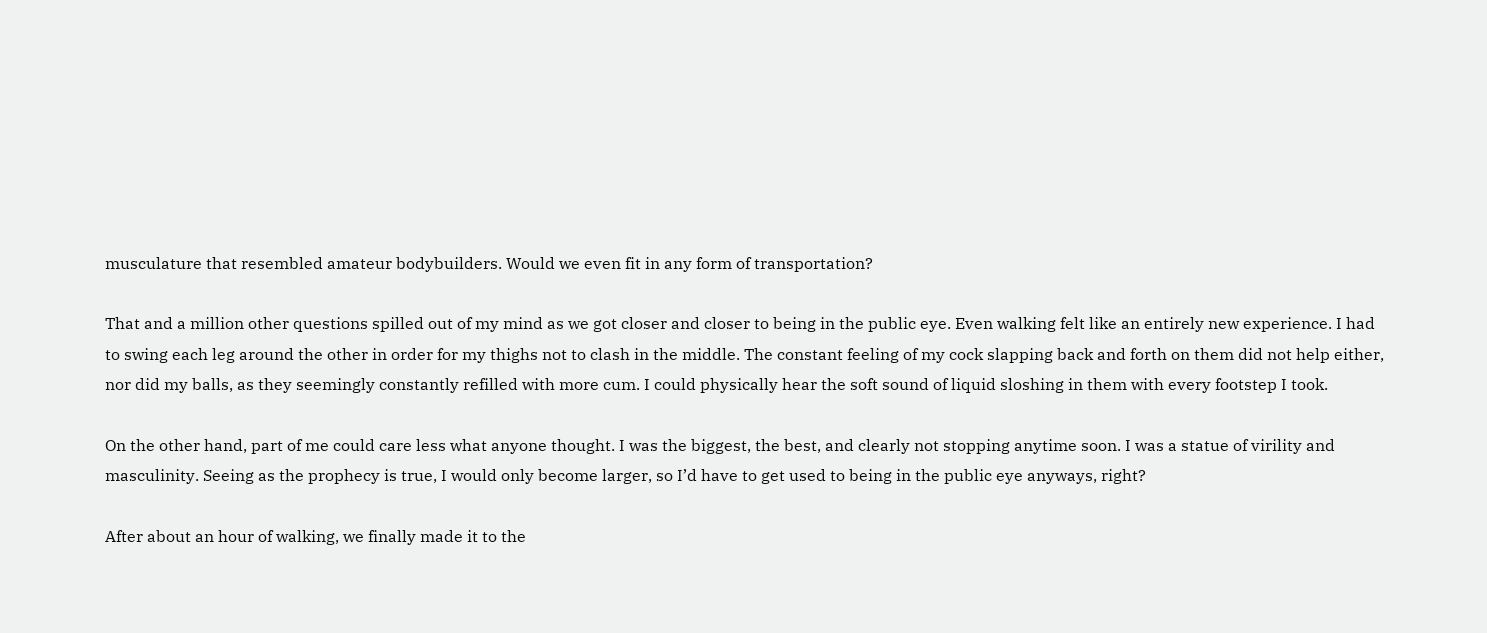musculature that resembled amateur bodybuilders. Would we even fit in any form of transportation?

That and a million other questions spilled out of my mind as we got closer and closer to being in the public eye. Even walking felt like an entirely new experience. I had to swing each leg around the other in order for my thighs not to clash in the middle. The constant feeling of my cock slapping back and forth on them did not help either, nor did my balls, as they seemingly constantly refilled with more cum. I could physically hear the soft sound of liquid sloshing in them with every footstep I took.

On the other hand, part of me could care less what anyone thought. I was the biggest, the best, and clearly not stopping anytime soon. I was a statue of virility and masculinity. Seeing as the prophecy is true, I would only become larger, so I’d have to get used to being in the public eye anyways, right?

After about an hour of walking, we finally made it to the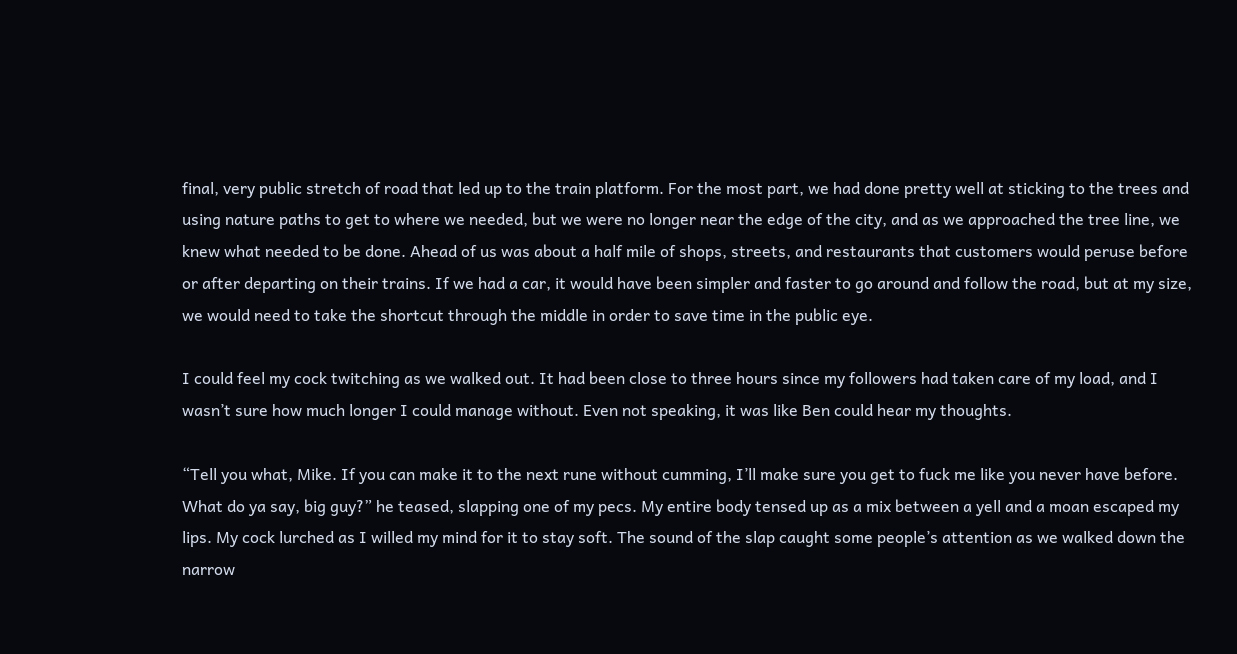final, very public stretch of road that led up to the train platform. For the most part, we had done pretty well at sticking to the trees and using nature paths to get to where we needed, but we were no longer near the edge of the city, and as we approached the tree line, we knew what needed to be done. Ahead of us was about a half mile of shops, streets, and restaurants that customers would peruse before or after departing on their trains. If we had a car, it would have been simpler and faster to go around and follow the road, but at my size, we would need to take the shortcut through the middle in order to save time in the public eye.

I could feel my cock twitching as we walked out. It had been close to three hours since my followers had taken care of my load, and I wasn’t sure how much longer I could manage without. Even not speaking, it was like Ben could hear my thoughts.

“Tell you what, Mike. If you can make it to the next rune without cumming, I’ll make sure you get to fuck me like you never have before. What do ya say, big guy?” he teased, slapping one of my pecs. My entire body tensed up as a mix between a yell and a moan escaped my lips. My cock lurched as I willed my mind for it to stay soft. The sound of the slap caught some people’s attention as we walked down the narrow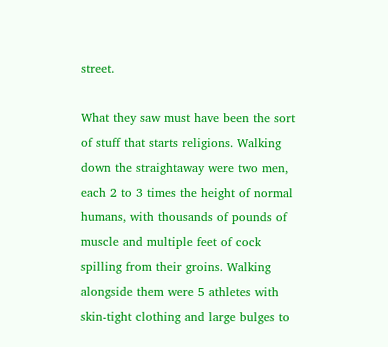street.

What they saw must have been the sort of stuff that starts religions. Walking down the straightaway were two men, each 2 to 3 times the height of normal humans, with thousands of pounds of muscle and multiple feet of cock spilling from their groins. Walking alongside them were 5 athletes with skin-tight clothing and large bulges to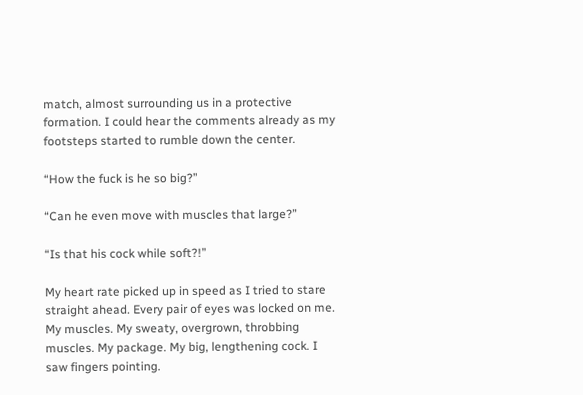match, almost surrounding us in a protective formation. I could hear the comments already as my footsteps started to rumble down the center.

“How the fuck is he so big?”

“Can he even move with muscles that large?”

“Is that his cock while soft?!”

My heart rate picked up in speed as I tried to stare straight ahead. Every pair of eyes was locked on me. My muscles. My sweaty, overgrown, throbbing muscles. My package. My big, lengthening cock. I saw fingers pointing.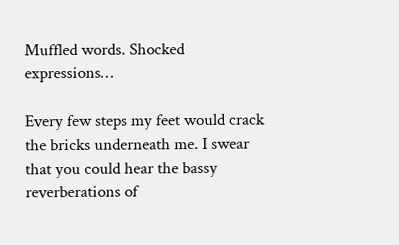Muffled words. Shocked expressions…

Every few steps my feet would crack the bricks underneath me. I swear that you could hear the bassy reverberations of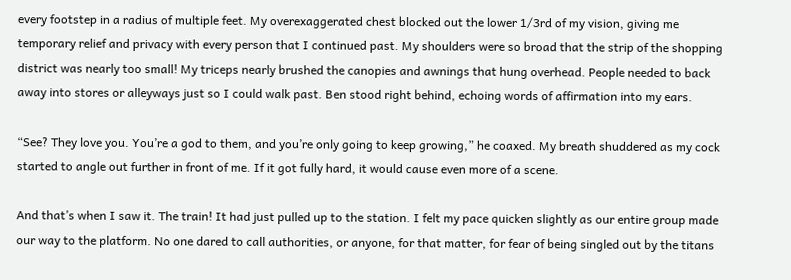every footstep in a radius of multiple feet. My overexaggerated chest blocked out the lower 1/3rd of my vision, giving me temporary relief and privacy with every person that I continued past. My shoulders were so broad that the strip of the shopping district was nearly too small! My triceps nearly brushed the canopies and awnings that hung overhead. People needed to back away into stores or alleyways just so I could walk past. Ben stood right behind, echoing words of affirmation into my ears.

“See? They love you. You’re a god to them, and you’re only going to keep growing,” he coaxed. My breath shuddered as my cock started to angle out further in front of me. If it got fully hard, it would cause even more of a scene.

And that’s when I saw it. The train! It had just pulled up to the station. I felt my pace quicken slightly as our entire group made our way to the platform. No one dared to call authorities, or anyone, for that matter, for fear of being singled out by the titans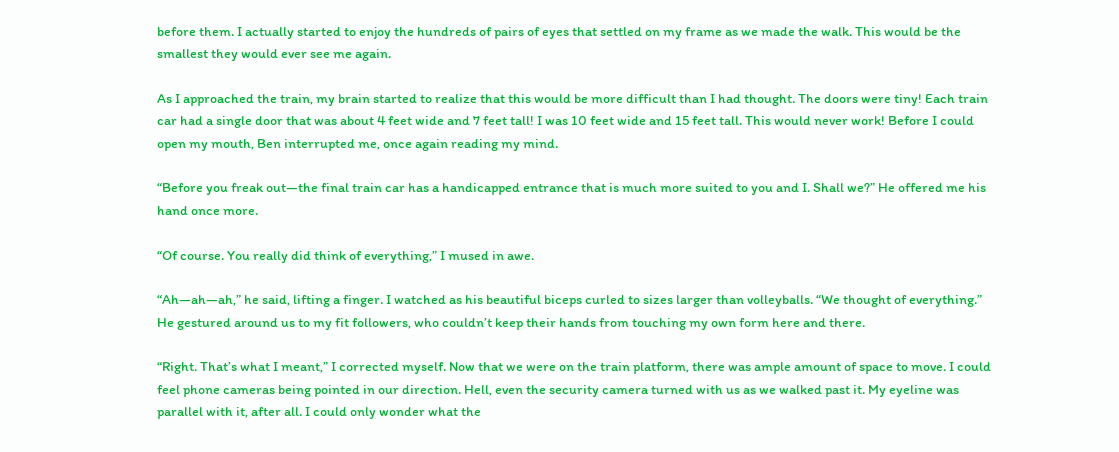before them. I actually started to enjoy the hundreds of pairs of eyes that settled on my frame as we made the walk. This would be the smallest they would ever see me again.

As I approached the train, my brain started to realize that this would be more difficult than I had thought. The doors were tiny! Each train car had a single door that was about 4 feet wide and 7 feet tall! I was 10 feet wide and 15 feet tall. This would never work! Before I could open my mouth, Ben interrupted me, once again reading my mind.

“Before you freak out—the final train car has a handicapped entrance that is much more suited to you and I. Shall we?” He offered me his hand once more.

“Of course. You really did think of everything,” I mused in awe.

“Ah—ah—ah,” he said, lifting a finger. I watched as his beautiful biceps curled to sizes larger than volleyballs. “We thought of everything.” He gestured around us to my fit followers, who couldn’t keep their hands from touching my own form here and there.

“Right. That’s what I meant,” I corrected myself. Now that we were on the train platform, there was ample amount of space to move. I could feel phone cameras being pointed in our direction. Hell, even the security camera turned with us as we walked past it. My eyeline was parallel with it, after all. I could only wonder what the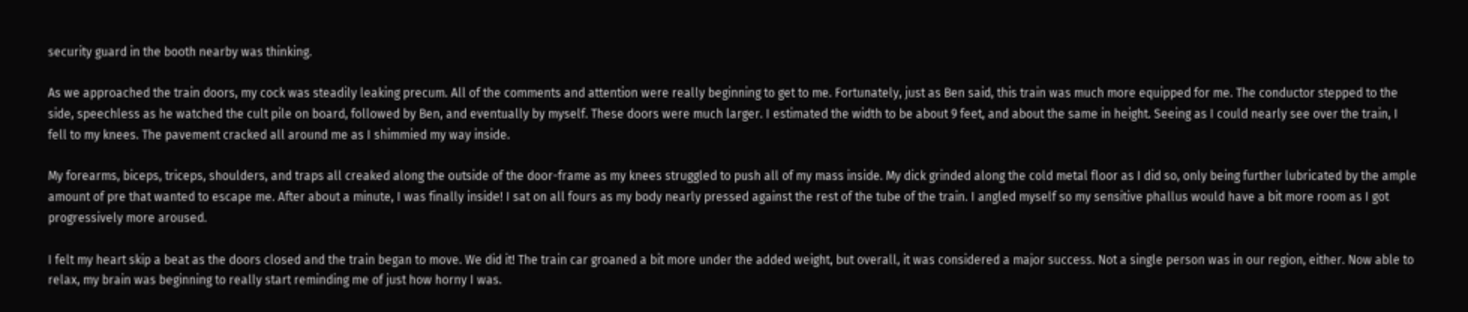security guard in the booth nearby was thinking.

As we approached the train doors, my cock was steadily leaking precum. All of the comments and attention were really beginning to get to me. Fortunately, just as Ben said, this train was much more equipped for me. The conductor stepped to the side, speechless as he watched the cult pile on board, followed by Ben, and eventually by myself. These doors were much larger. I estimated the width to be about 9 feet, and about the same in height. Seeing as I could nearly see over the train, I fell to my knees. The pavement cracked all around me as I shimmied my way inside.

My forearms, biceps, triceps, shoulders, and traps all creaked along the outside of the door-frame as my knees struggled to push all of my mass inside. My dick grinded along the cold metal floor as I did so, only being further lubricated by the ample amount of pre that wanted to escape me. After about a minute, I was finally inside! I sat on all fours as my body nearly pressed against the rest of the tube of the train. I angled myself so my sensitive phallus would have a bit more room as I got progressively more aroused.

I felt my heart skip a beat as the doors closed and the train began to move. We did it! The train car groaned a bit more under the added weight, but overall, it was considered a major success. Not a single person was in our region, either. Now able to relax, my brain was beginning to really start reminding me of just how horny I was.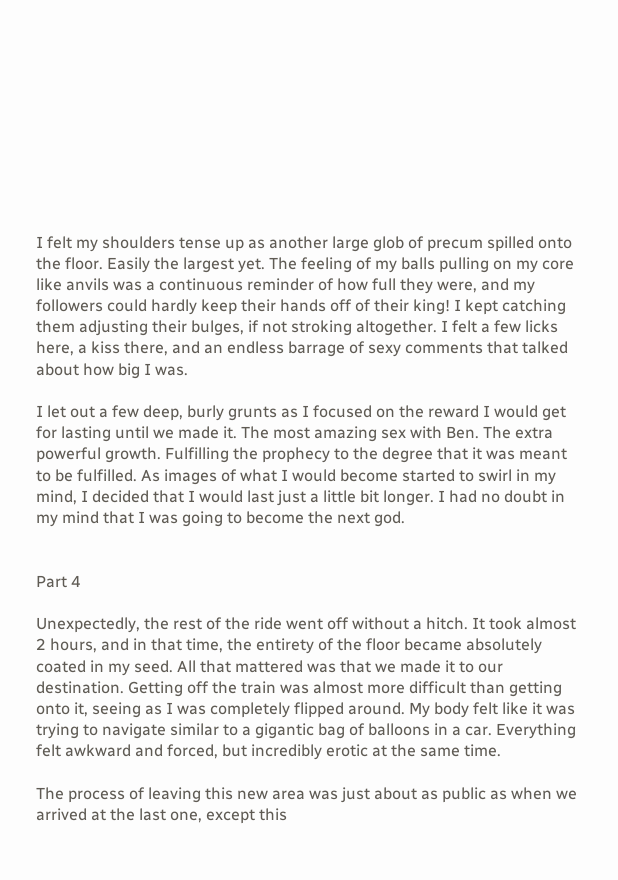I felt my shoulders tense up as another large glob of precum spilled onto the floor. Easily the largest yet. The feeling of my balls pulling on my core like anvils was a continuous reminder of how full they were, and my followers could hardly keep their hands off of their king! I kept catching them adjusting their bulges, if not stroking altogether. I felt a few licks here, a kiss there, and an endless barrage of sexy comments that talked about how big I was.

I let out a few deep, burly grunts as I focused on the reward I would get for lasting until we made it. The most amazing sex with Ben. The extra powerful growth. Fulfilling the prophecy to the degree that it was meant to be fulfilled. As images of what I would become started to swirl in my mind, I decided that I would last just a little bit longer. I had no doubt in my mind that I was going to become the next god.


Part 4

Unexpectedly, the rest of the ride went off without a hitch. It took almost 2 hours, and in that time, the entirety of the floor became absolutely coated in my seed. All that mattered was that we made it to our destination. Getting off the train was almost more difficult than getting onto it, seeing as I was completely flipped around. My body felt like it was trying to navigate similar to a gigantic bag of balloons in a car. Everything felt awkward and forced, but incredibly erotic at the same time.

The process of leaving this new area was just about as public as when we arrived at the last one, except this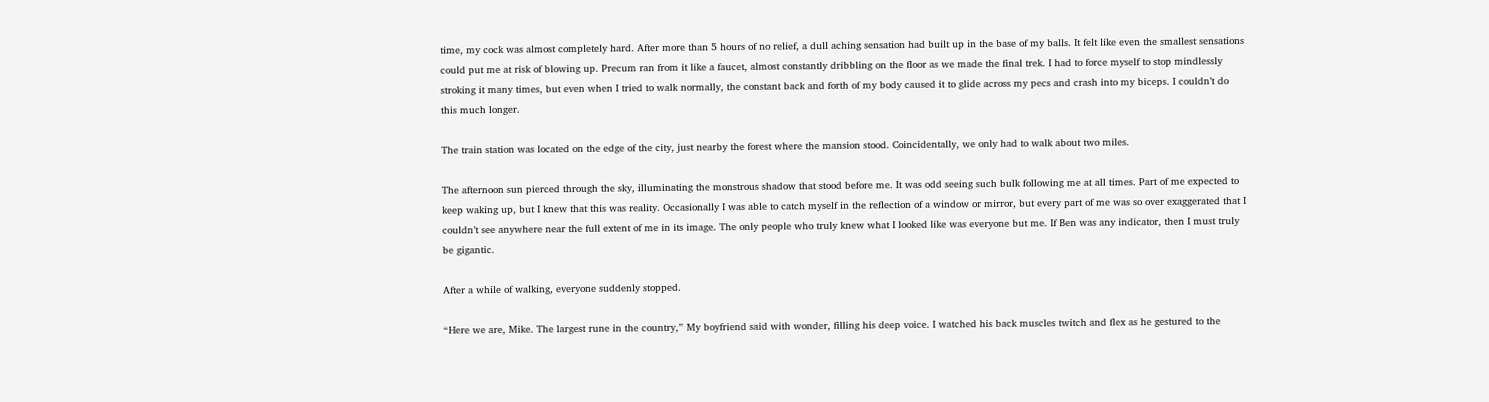time, my cock was almost completely hard. After more than 5 hours of no relief, a dull aching sensation had built up in the base of my balls. It felt like even the smallest sensations could put me at risk of blowing up. Precum ran from it like a faucet, almost constantly dribbling on the floor as we made the final trek. I had to force myself to stop mindlessly stroking it many times, but even when I tried to walk normally, the constant back and forth of my body caused it to glide across my pecs and crash into my biceps. I couldn’t do this much longer.

The train station was located on the edge of the city, just nearby the forest where the mansion stood. Coincidentally, we only had to walk about two miles.

The afternoon sun pierced through the sky, illuminating the monstrous shadow that stood before me. It was odd seeing such bulk following me at all times. Part of me expected to keep waking up, but I knew that this was reality. Occasionally I was able to catch myself in the reflection of a window or mirror, but every part of me was so over exaggerated that I couldn’t see anywhere near the full extent of me in its image. The only people who truly knew what I looked like was everyone but me. If Ben was any indicator, then I must truly be gigantic.

After a while of walking, everyone suddenly stopped.

“Here we are, Mike. The largest rune in the country,” My boyfriend said with wonder, filling his deep voice. I watched his back muscles twitch and flex as he gestured to the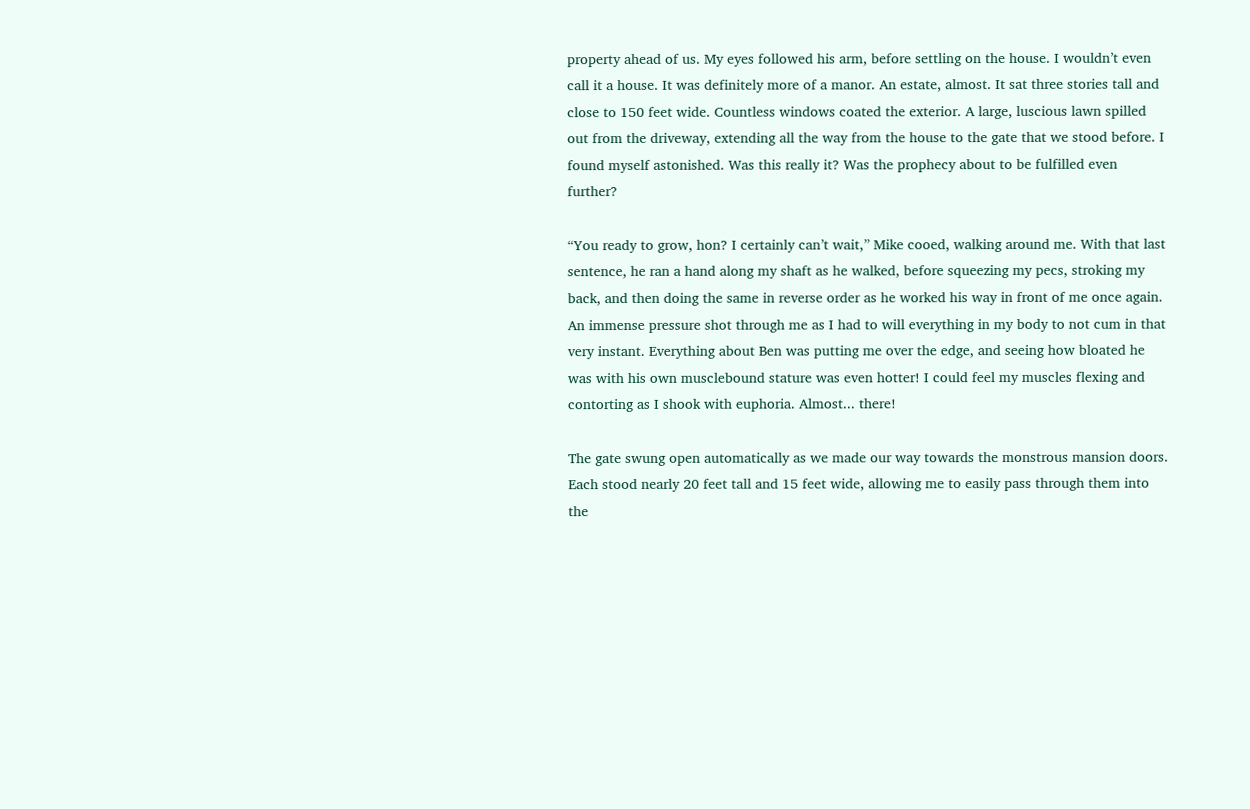property ahead of us. My eyes followed his arm, before settling on the house. I wouldn’t even call it a house. It was definitely more of a manor. An estate, almost. It sat three stories tall and close to 150 feet wide. Countless windows coated the exterior. A large, luscious lawn spilled out from the driveway, extending all the way from the house to the gate that we stood before. I found myself astonished. Was this really it? Was the prophecy about to be fulfilled even further?

“You ready to grow, hon? I certainly can’t wait,” Mike cooed, walking around me. With that last sentence, he ran a hand along my shaft as he walked, before squeezing my pecs, stroking my back, and then doing the same in reverse order as he worked his way in front of me once again. An immense pressure shot through me as I had to will everything in my body to not cum in that very instant. Everything about Ben was putting me over the edge, and seeing how bloated he was with his own musclebound stature was even hotter! I could feel my muscles flexing and contorting as I shook with euphoria. Almost... there!

The gate swung open automatically as we made our way towards the monstrous mansion doors. Each stood nearly 20 feet tall and 15 feet wide, allowing me to easily pass through them into the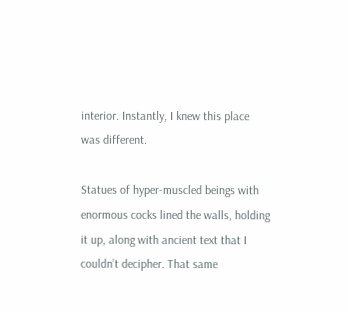interior. Instantly, I knew this place was different.

Statues of hyper-muscled beings with enormous cocks lined the walls, holding it up, along with ancient text that I couldn’t decipher. That same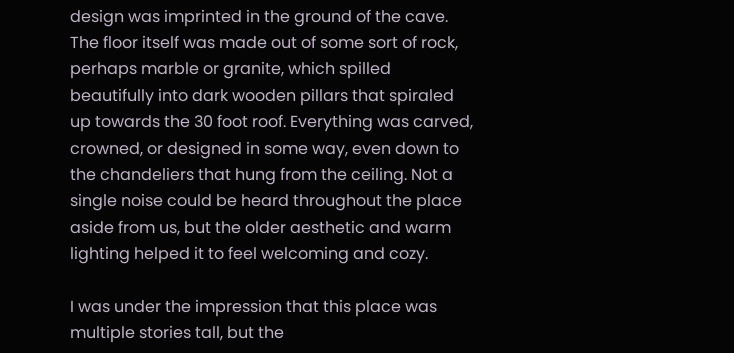design was imprinted in the ground of the cave. The floor itself was made out of some sort of rock, perhaps marble or granite, which spilled beautifully into dark wooden pillars that spiraled up towards the 30 foot roof. Everything was carved, crowned, or designed in some way, even down to the chandeliers that hung from the ceiling. Not a single noise could be heard throughout the place aside from us, but the older aesthetic and warm lighting helped it to feel welcoming and cozy.

I was under the impression that this place was multiple stories tall, but the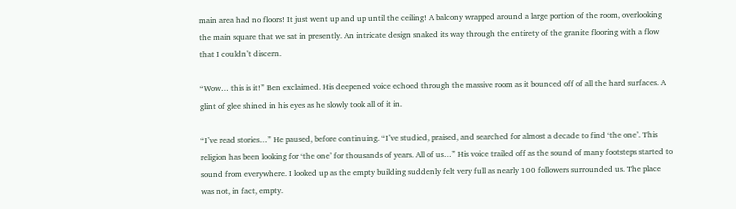main area had no floors! It just went up and up until the ceiling! A balcony wrapped around a large portion of the room, overlooking the main square that we sat in presently. An intricate design snaked its way through the entirety of the granite flooring with a flow that I couldn’t discern.

“Wow… this is it!” Ben exclaimed. His deepened voice echoed through the massive room as it bounced off of all the hard surfaces. A glint of glee shined in his eyes as he slowly took all of it in.

“I’ve read stories…” He paused, before continuing. “I’ve studied, praised, and searched for almost a decade to find ‘the one’. This religion has been looking for ‘the one’ for thousands of years. All of us…” His voice trailed off as the sound of many footsteps started to sound from everywhere. I looked up as the empty building suddenly felt very full as nearly 100 followers surrounded us. The place was not, in fact, empty.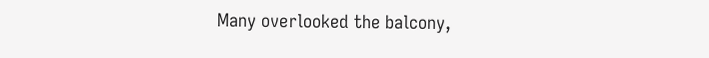Many overlooked the balcony,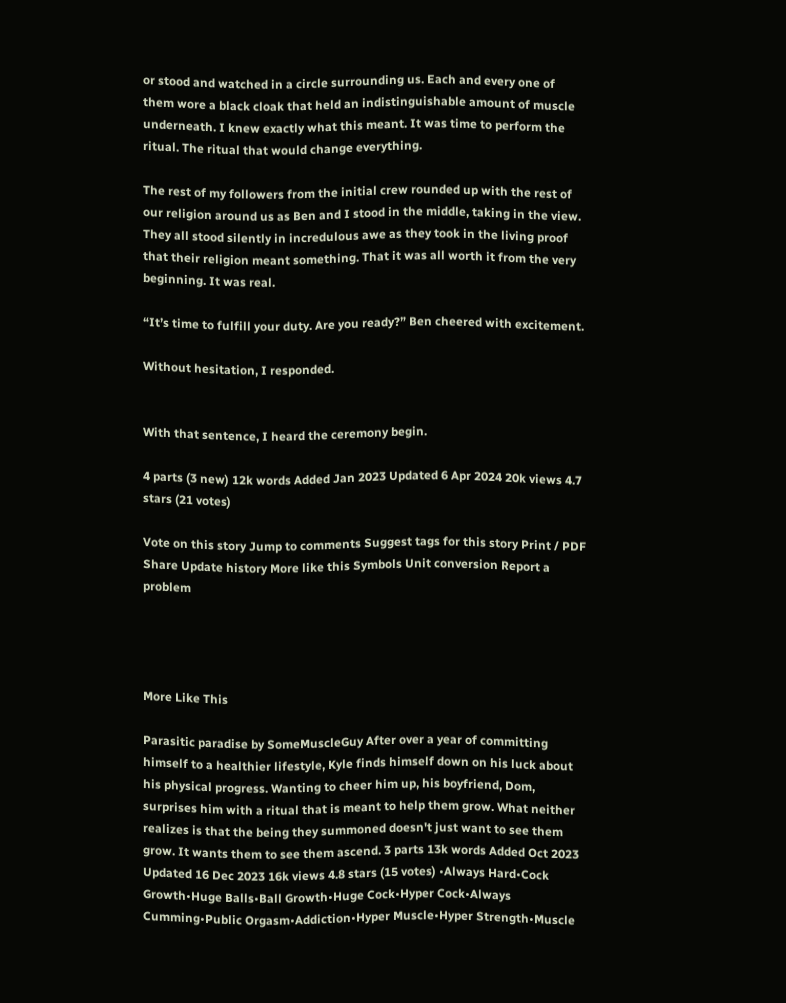or stood and watched in a circle surrounding us. Each and every one of them wore a black cloak that held an indistinguishable amount of muscle underneath. I knew exactly what this meant. It was time to perform the ritual. The ritual that would change everything.

The rest of my followers from the initial crew rounded up with the rest of our religion around us as Ben and I stood in the middle, taking in the view. They all stood silently in incredulous awe as they took in the living proof that their religion meant something. That it was all worth it from the very beginning. It was real.

“It’s time to fulfill your duty. Are you ready?” Ben cheered with excitement.

Without hesitation, I responded.


With that sentence, I heard the ceremony begin.

4 parts (3 new) 12k words Added Jan 2023 Updated 6 Apr 2024 20k views 4.7 stars (21 votes)

Vote on this story Jump to comments Suggest tags for this story Print / PDF Share Update history More like this Symbols Unit conversion Report a problem




More Like This

Parasitic paradise by SomeMuscleGuy After over a year of committing himself to a healthier lifestyle, Kyle finds himself down on his luck about his physical progress. Wanting to cheer him up, his boyfriend, Dom, surprises him with a ritual that is meant to help them grow. What neither realizes is that the being they summoned doesn't just want to see them grow. It wants them to see them ascend. 3 parts 13k words Added Oct 2023 Updated 16 Dec 2023 16k views 4.8 stars (15 votes) •Always Hard•Cock Growth•Huge Balls•Ball Growth•Huge Cock•Hyper Cock•Always Cumming•Public Orgasm•Addiction•Hyper Muscle•Hyper Strength•Muscle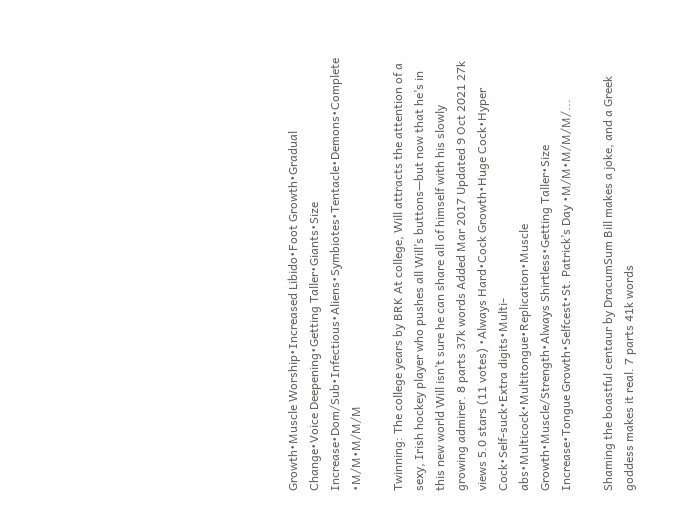Growth•Muscle Worship•Increased Libido•Foot Growth•Gradual Change•Voice Deepening•Getting Taller•Giants•Size Increase•Dom/Sub•Infectious•Aliens•Symbiotes•Tentacle•Demons•Complete •M/M•M/M/M

Twinning: The college years by BRK At college, Will attracts the attention of a sexy, Irish hockey player who pushes all Will’s buttons—but now that he’s in this new world Will isn’t sure he can share all of himself with his slowly growing admirer. 8 parts 37k words Added Mar 2017 Updated 9 Oct 2021 27k views 5.0 stars (11 votes) •Always Hard•Cock Growth•Huge Cock•Hyper Cock•Self-suck•Extra digits•Multi-abs•Multicock•Multitongue•Replication•Muscle Growth•Muscle/Strength•Always Shirtless•Getting Taller•Size Increase•Tongue Growth•Selfcest•St. Patrick’s Day •M/M•M/M/M/...

Shaming the boastful centaur by DracumSum Bill makes a joke, and a Greek goddess makes it real. 7 parts 41k words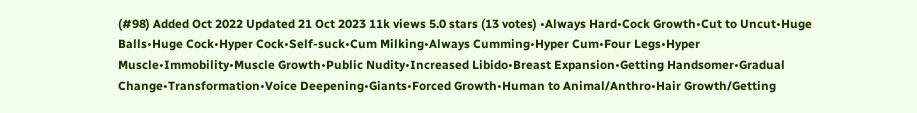(#98) Added Oct 2022 Updated 21 Oct 2023 11k views 5.0 stars (13 votes) •Always Hard•Cock Growth•Cut to Uncut•Huge Balls•Huge Cock•Hyper Cock•Self-suck•Cum Milking•Always Cumming•Hyper Cum•Four Legs•Hyper Muscle•Immobility•Muscle Growth•Public Nudity•Increased Libido•Breast Expansion•Getting Handsomer•Gradual Change•Transformation•Voice Deepening•Giants•Forced Growth•Human to Animal/Anthro•Hair Growth/Getting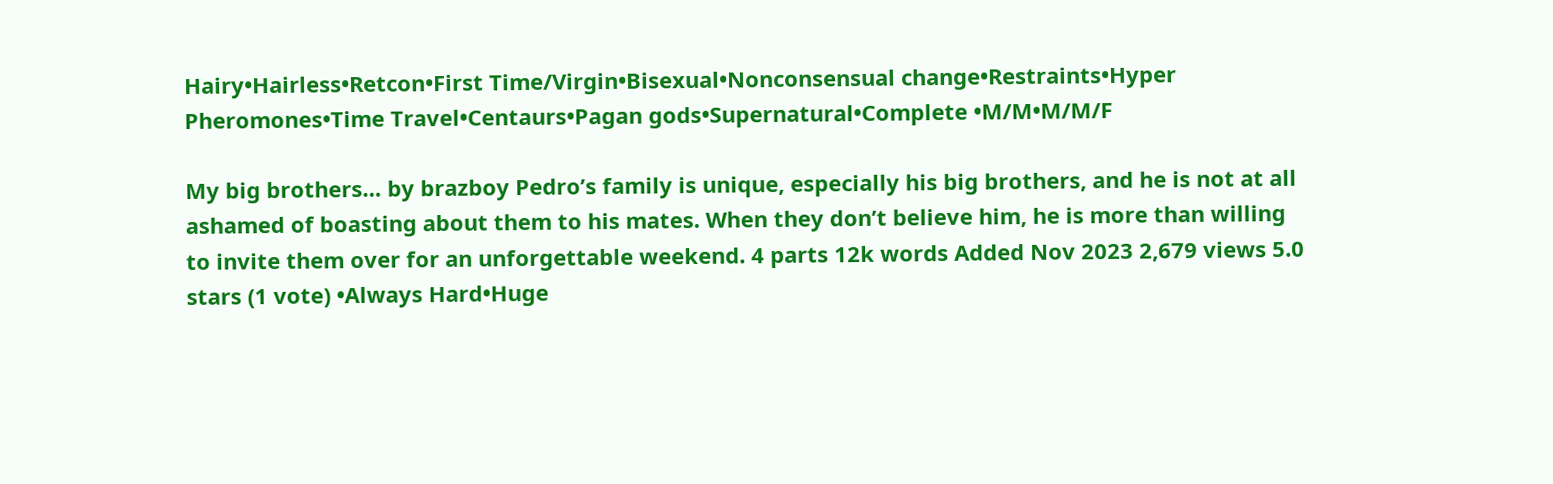Hairy•Hairless•Retcon•First Time/Virgin•Bisexual•Nonconsensual change•Restraints•Hyper Pheromones•Time Travel•Centaurs•Pagan gods•Supernatural•Complete •M/M•M/M/F

My big brothers… by brazboy Pedro’s family is unique, especially his big brothers, and he is not at all ashamed of boasting about them to his mates. When they don’t believe him, he is more than willing to invite them over for an unforgettable weekend. 4 parts 12k words Added Nov 2023 2,679 views 5.0 stars (1 vote) •Always Hard•Huge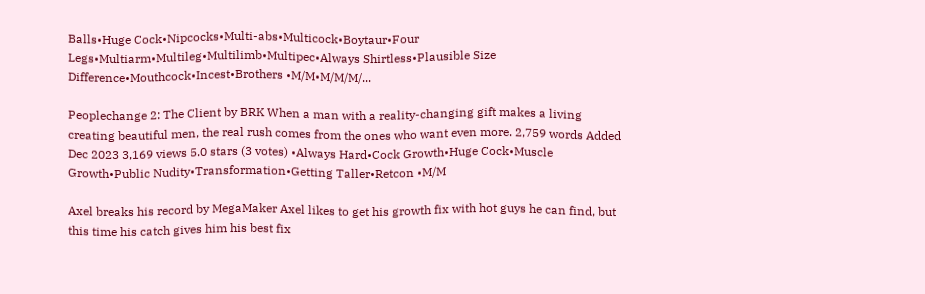Balls•Huge Cock•Nipcocks•Multi-abs•Multicock•Boytaur•Four Legs•Multiarm•Multileg•Multilimb•Multipec•Always Shirtless•Plausible Size Difference•Mouthcock•Incest•Brothers •M/M•M/M/M/...

Peoplechange 2: The Client by BRK When a man with a reality-changing gift makes a living creating beautiful men, the real rush comes from the ones who want even more. 2,759 words Added Dec 2023 3,169 views 5.0 stars (3 votes) •Always Hard•Cock Growth•Huge Cock•Muscle Growth•Public Nudity•Transformation•Getting Taller•Retcon •M/M

Axel breaks his record by MegaMaker Axel likes to get his growth fix with hot guys he can find, but this time his catch gives him his best fix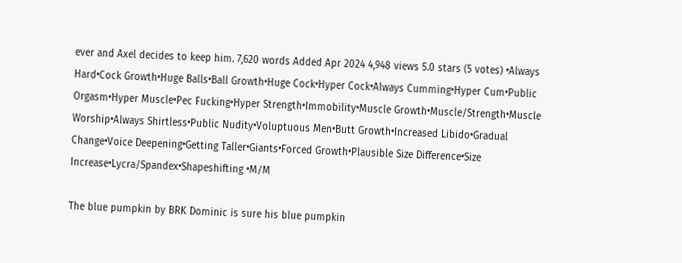ever and Axel decides to keep him. 7,620 words Added Apr 2024 4,948 views 5.0 stars (5 votes) •Always Hard•Cock Growth•Huge Balls•Ball Growth•Huge Cock•Hyper Cock•Always Cumming•Hyper Cum•Public Orgasm•Hyper Muscle•Pec Fucking•Hyper Strength•Immobility•Muscle Growth•Muscle/Strength•Muscle Worship•Always Shirtless•Public Nudity•Voluptuous Men•Butt Growth•Increased Libido•Gradual Change•Voice Deepening•Getting Taller•Giants•Forced Growth•Plausible Size Difference•Size Increase•Lycra/Spandex•Shapeshifting •M/M

The blue pumpkin by BRK Dominic is sure his blue pumpkin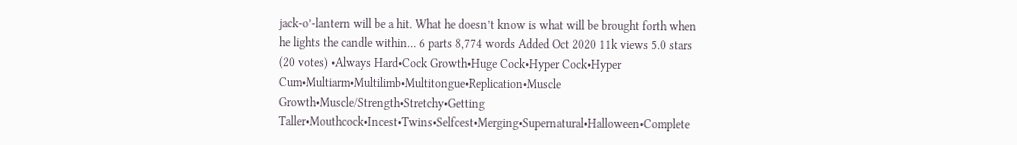jack-o’-lantern will be a hit. What he doesn’t know is what will be brought forth when he lights the candle within… 6 parts 8,774 words Added Oct 2020 11k views 5.0 stars (20 votes) •Always Hard•Cock Growth•Huge Cock•Hyper Cock•Hyper Cum•Multiarm•Multilimb•Multitongue•Replication•Muscle Growth•Muscle/Strength•Stretchy•Getting Taller•Mouthcock•Incest•Twins•Selfcest•Merging•Supernatural•Halloween•Complete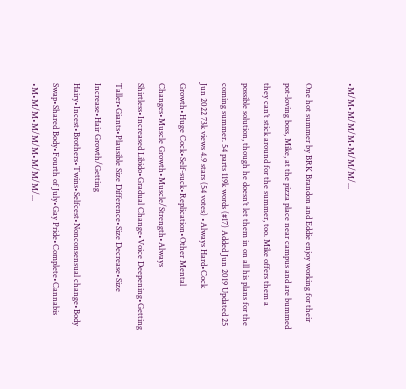•M/M•M/M/M•M/M/M/...

One hot summer by BRK Brandon and Eddie enjoy working for their pot-loving boss, Mike, at the pizza place near campus and are bummed they can’t stick around for the summer, too. Mike offers them a possible solution, though he doesn’t let them in on all his plans for the coming summer. 54 parts 119k words (#17) Added Jun 2019 Updated 25 Jun 2022 73k views 4.9 stars (54 votes) •Always Hard•Cock Growth•Huge Cock•Self-suck•Replication•Other Mental Changes•Muscle Growth•Muscle/Strength•Always Shirtless•Increased Libido•Gradual Change•Voice Deepening•Getting Taller•Giants•Plausible Size Difference•Size Decrease•Size Increase•Hair Growth/Getting Hairy•Incest•Brothers•Twins•Selfcest•Nonconsensual change•Body Swap•Shared Body•Fourth of July•Gay Pride•Complete•Cannabis •M•M/M•M/M/M•M/M/M/...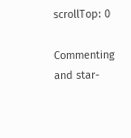scrollTop: 0

Commenting and star-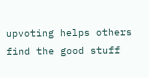upvoting helps others find the good stuff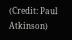(Credit: Paul Atkinson)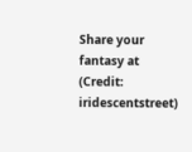Share your fantasy at  (Credit: iridescentstreet)